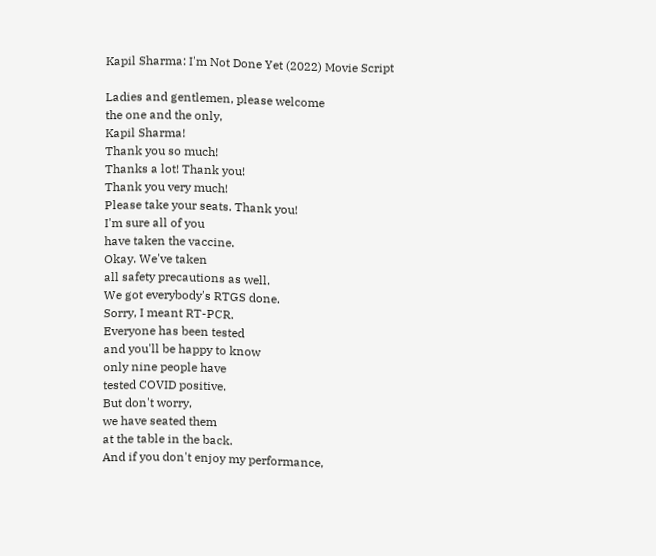Kapil Sharma: I'm Not Done Yet (2022) Movie Script

Ladies and gentlemen, please welcome
the one and the only,
Kapil Sharma!
Thank you so much!
Thanks a lot! Thank you!
Thank you very much!
Please take your seats. Thank you!
I'm sure all of you
have taken the vaccine.
Okay. We've taken
all safety precautions as well.
We got everybody's RTGS done.
Sorry, I meant RT-PCR.
Everyone has been tested
and you'll be happy to know
only nine people have
tested COVID positive.
But don't worry,
we have seated them
at the table in the back.
And if you don't enjoy my performance,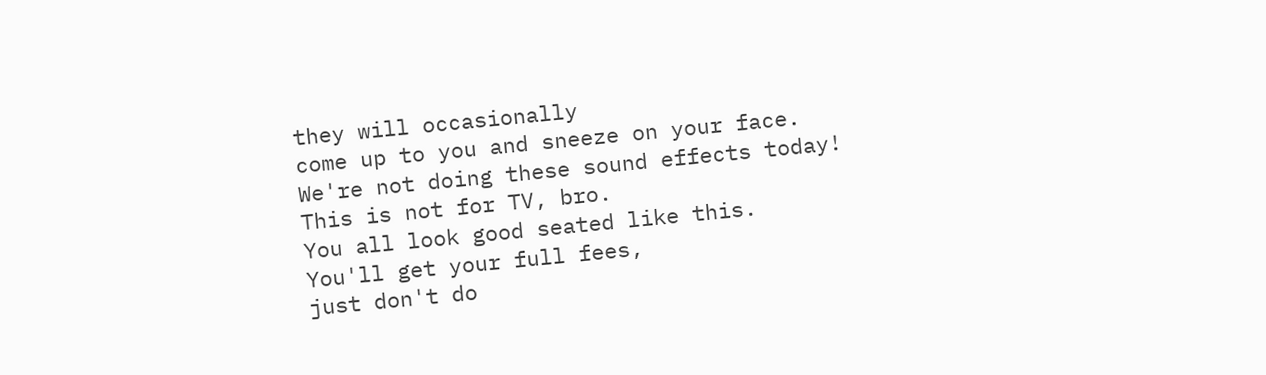they will occasionally
come up to you and sneeze on your face.
We're not doing these sound effects today!
This is not for TV, bro.
You all look good seated like this.
You'll get your full fees,
just don't do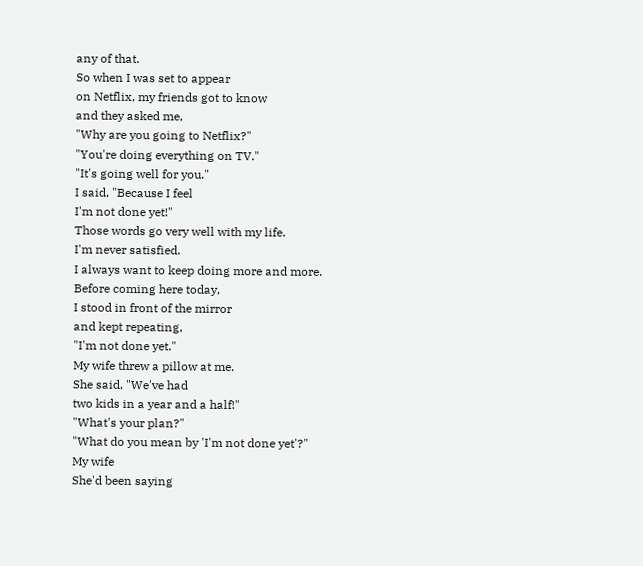any of that.
So when I was set to appear
on Netflix, my friends got to know
and they asked me,
"Why are you going to Netflix?"
"You're doing everything on TV."
"It's going well for you."
I said, "Because I feel
I'm not done yet!"
Those words go very well with my life.
I'm never satisfied.
I always want to keep doing more and more.
Before coming here today,
I stood in front of the mirror
and kept repeating,
"I'm not done yet."
My wife threw a pillow at me.
She said, "We've had
two kids in a year and a half!"
"What's your plan?"
"What do you mean by 'I'm not done yet'?"
My wife
She'd been saying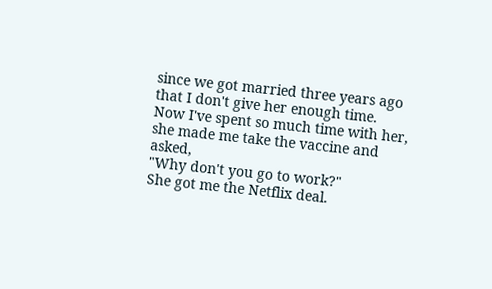since we got married three years ago
that I don't give her enough time.
Now I've spent so much time with her,
she made me take the vaccine and asked,
"Why don't you go to work?"
She got me the Netflix deal.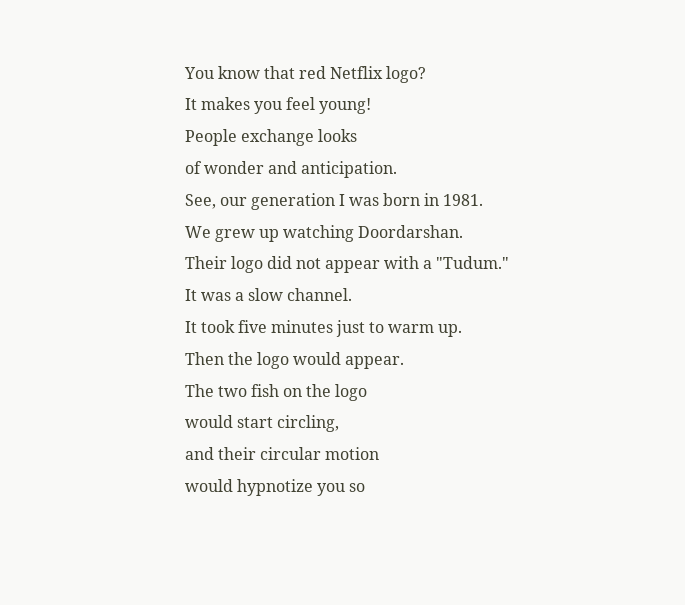You know that red Netflix logo?
It makes you feel young!
People exchange looks
of wonder and anticipation.
See, our generation I was born in 1981.
We grew up watching Doordarshan.
Their logo did not appear with a "Tudum."
It was a slow channel.
It took five minutes just to warm up.
Then the logo would appear.
The two fish on the logo
would start circling,
and their circular motion
would hypnotize you so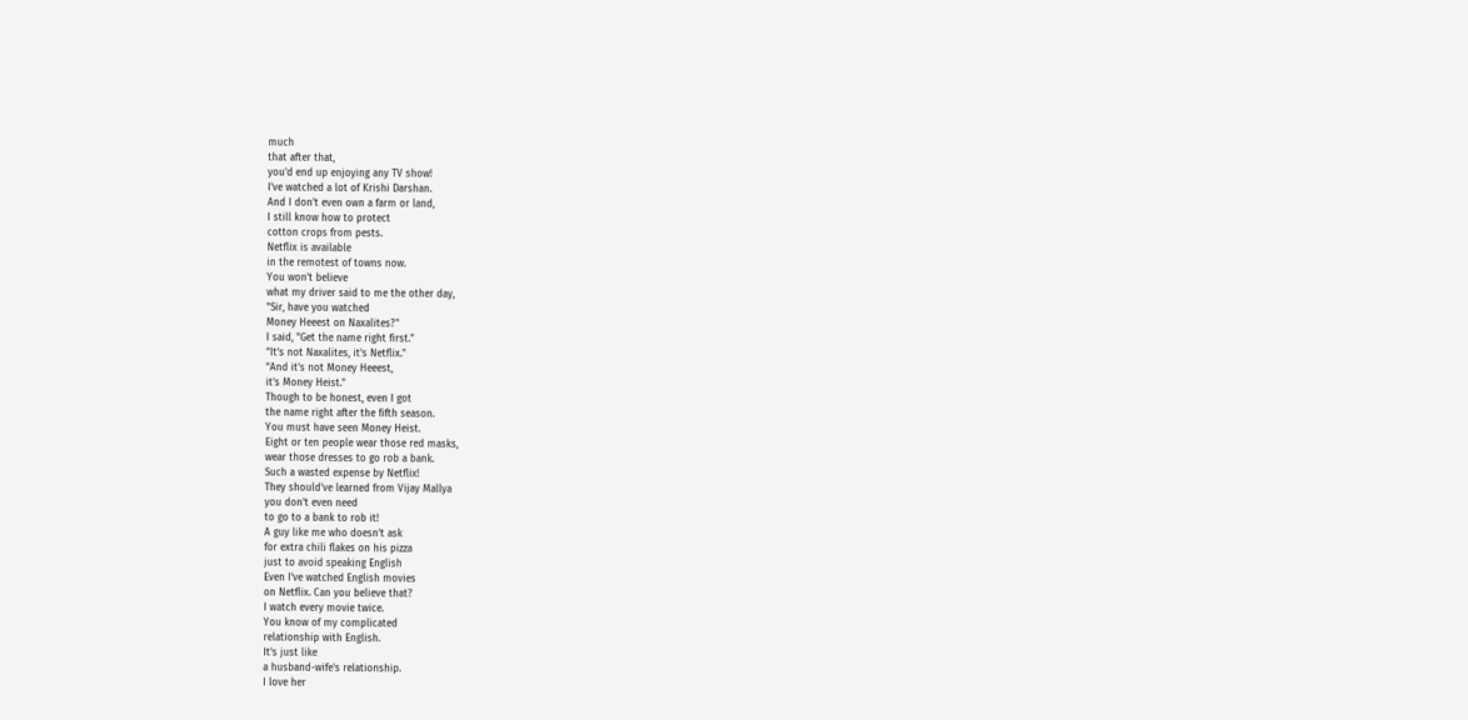much
that after that,
you'd end up enjoying any TV show!
I've watched a lot of Krishi Darshan.
And I don't even own a farm or land,
I still know how to protect
cotton crops from pests.
Netflix is available
in the remotest of towns now.
You won't believe
what my driver said to me the other day,
"Sir, have you watched
Money Heeest on Naxalites?"
I said, "Get the name right first."
"It's not Naxalites, it's Netflix."
"And it's not Money Heeest,
it's Money Heist."
Though to be honest, even I got
the name right after the fifth season.
You must have seen Money Heist.
Eight or ten people wear those red masks,
wear those dresses to go rob a bank.
Such a wasted expense by Netflix!
They should've learned from Vijay Mallya
you don't even need
to go to a bank to rob it!
A guy like me who doesn't ask
for extra chili flakes on his pizza
just to avoid speaking English
Even I've watched English movies
on Netflix. Can you believe that?
I watch every movie twice.
You know of my complicated
relationship with English.
It's just like
a husband-wife's relationship.
I love her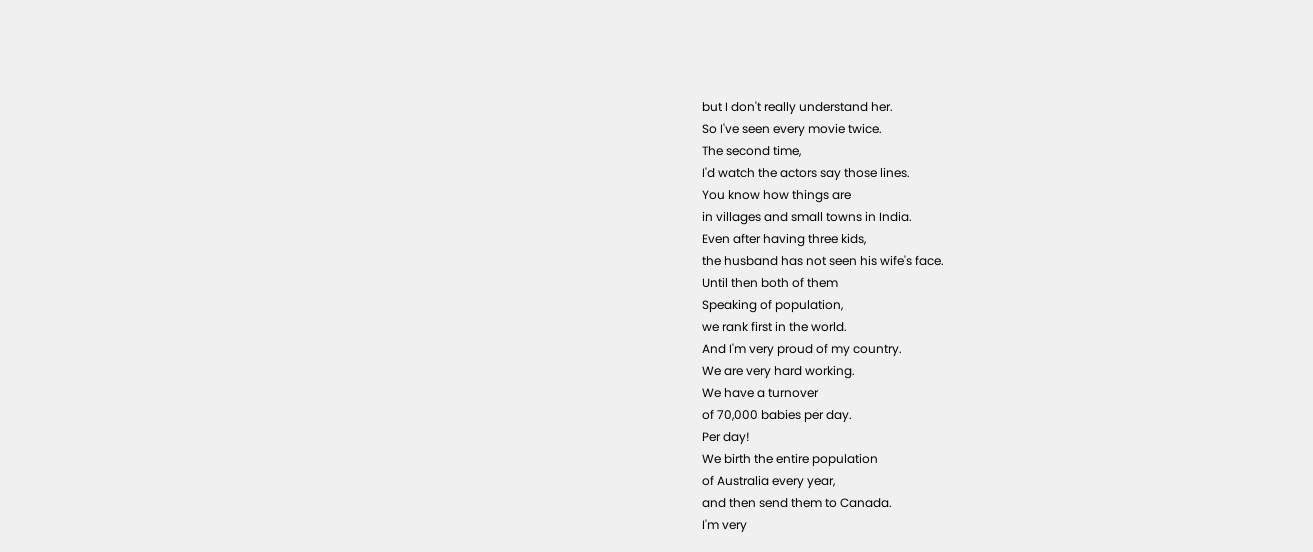but I don't really understand her.
So I've seen every movie twice.
The second time,
I'd watch the actors say those lines.
You know how things are
in villages and small towns in India.
Even after having three kids,
the husband has not seen his wife's face.
Until then both of them
Speaking of population,
we rank first in the world.
And I'm very proud of my country.
We are very hard working.
We have a turnover
of 70,000 babies per day.
Per day!
We birth the entire population
of Australia every year,
and then send them to Canada.
I'm very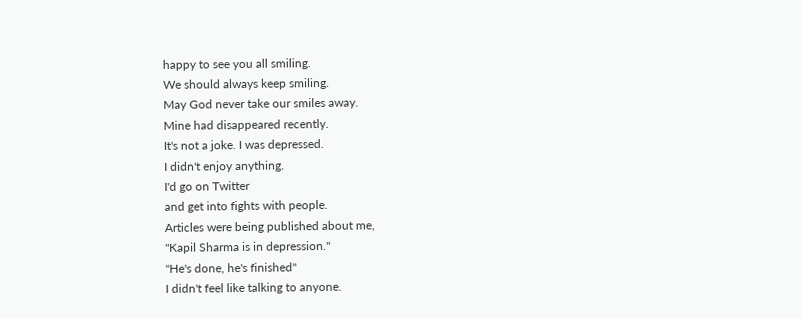happy to see you all smiling.
We should always keep smiling.
May God never take our smiles away.
Mine had disappeared recently.
It's not a joke. I was depressed.
I didn't enjoy anything.
I'd go on Twitter
and get into fights with people.
Articles were being published about me,
"Kapil Sharma is in depression."
"He's done, he's finished"
I didn't feel like talking to anyone.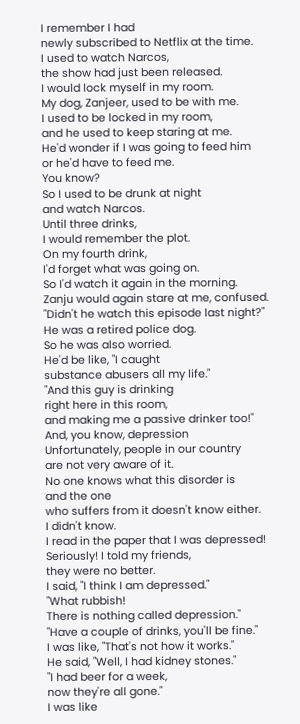I remember I had
newly subscribed to Netflix at the time.
I used to watch Narcos,
the show had just been released.
I would lock myself in my room.
My dog, Zanjeer, used to be with me.
I used to be locked in my room,
and he used to keep staring at me.
He'd wonder if I was going to feed him
or he'd have to feed me.
You know?
So I used to be drunk at night
and watch Narcos.
Until three drinks,
I would remember the plot.
On my fourth drink,
I'd forget what was going on.
So I'd watch it again in the morning.
Zanju would again stare at me, confused.
"Didn't he watch this episode last night?"
He was a retired police dog.
So he was also worried.
He'd be like, "I caught
substance abusers all my life."
"And this guy is drinking
right here in this room,
and making me a passive drinker too!"
And, you know, depression
Unfortunately, people in our country
are not very aware of it.
No one knows what this disorder is
and the one
who suffers from it doesn't know either.
I didn't know.
I read in the paper that I was depressed!
Seriously! I told my friends,
they were no better.
I said, "I think I am depressed."
"What rubbish!
There is nothing called depression."
"Have a couple of drinks, you'll be fine."
I was like, "That's not how it works."
He said, "Well, I had kidney stones."
"I had beer for a week,
now they're all gone."
I was like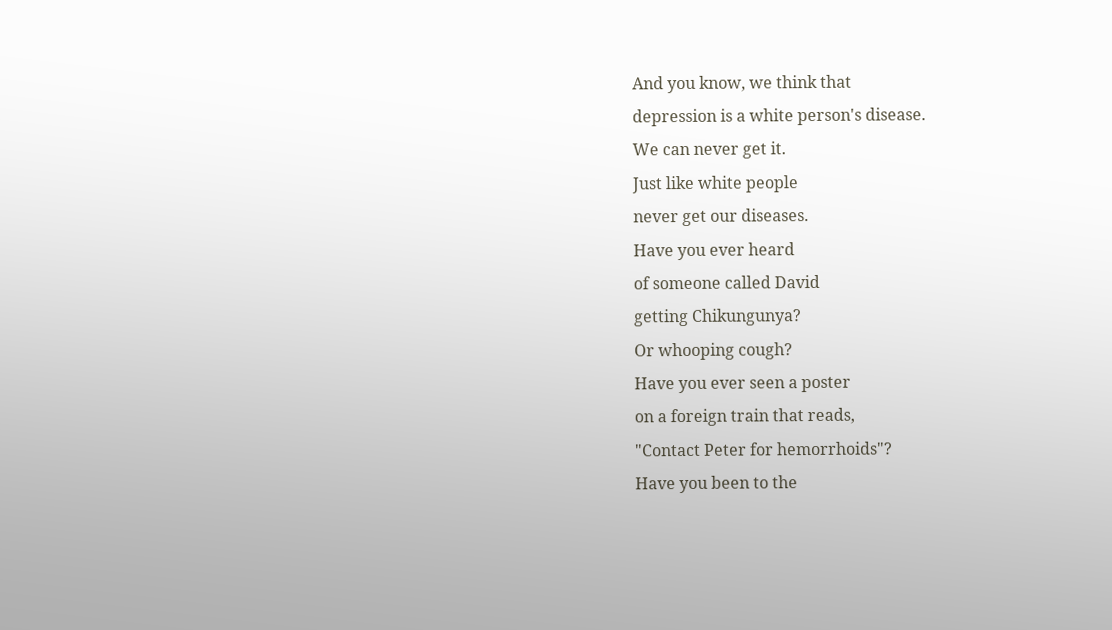And you know, we think that
depression is a white person's disease.
We can never get it.
Just like white people
never get our diseases.
Have you ever heard
of someone called David
getting Chikungunya?
Or whooping cough?
Have you ever seen a poster
on a foreign train that reads,
"Contact Peter for hemorrhoids"?
Have you been to the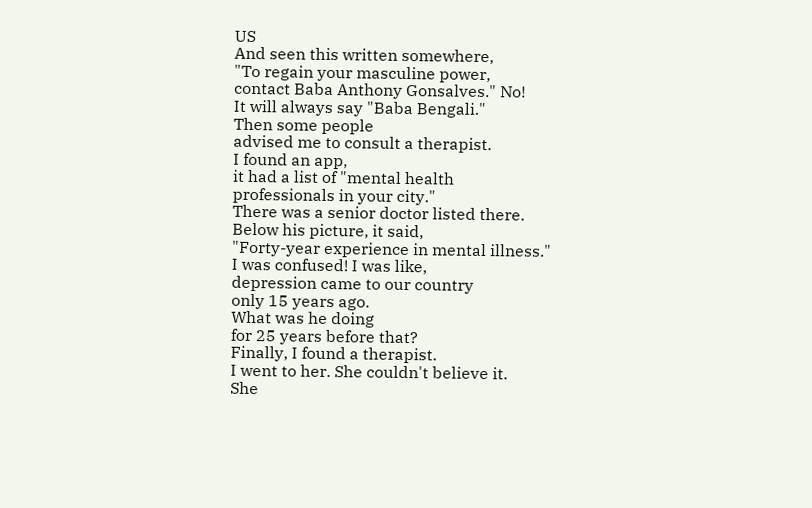US
And seen this written somewhere,
"To regain your masculine power,
contact Baba Anthony Gonsalves." No!
It will always say "Baba Bengali."
Then some people
advised me to consult a therapist.
I found an app,
it had a list of "mental health
professionals in your city."
There was a senior doctor listed there.
Below his picture, it said,
"Forty-year experience in mental illness."
I was confused! I was like,
depression came to our country
only 15 years ago.
What was he doing
for 25 years before that?
Finally, I found a therapist.
I went to her. She couldn't believe it.
She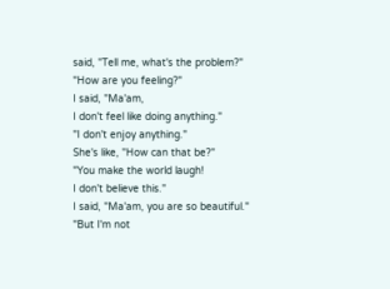said, "Tell me, what's the problem?"
"How are you feeling?"
I said, "Ma'am,
I don't feel like doing anything."
"I don't enjoy anything."
She's like, "How can that be?"
"You make the world laugh!
I don't believe this."
I said, "Ma'am, you are so beautiful."
"But I'm not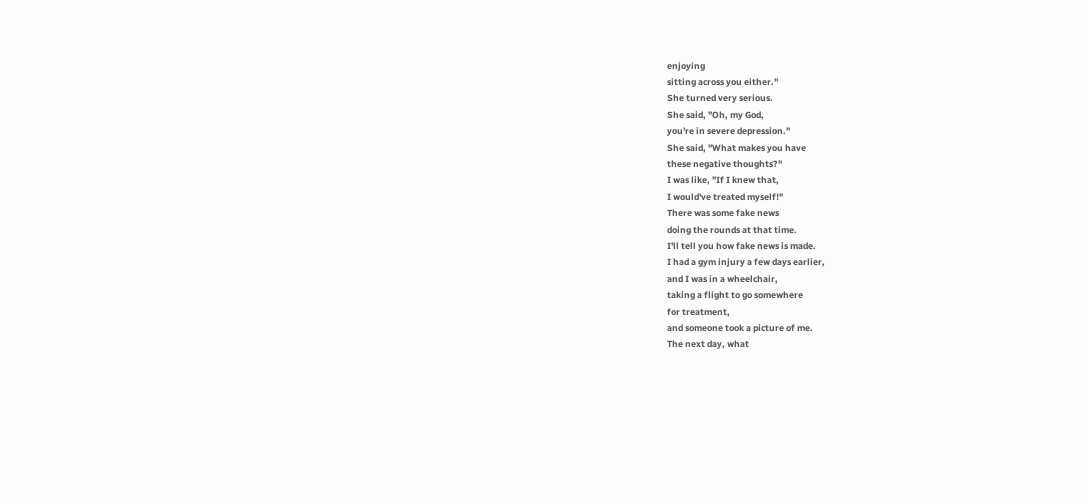enjoying
sitting across you either."
She turned very serious.
She said, "Oh, my God,
you're in severe depression."
She said, "What makes you have
these negative thoughts?"
I was like, "If I knew that,
I would've treated myself!"
There was some fake news
doing the rounds at that time.
I'll tell you how fake news is made.
I had a gym injury a few days earlier,
and I was in a wheelchair,
taking a flight to go somewhere
for treatment,
and someone took a picture of me.
The next day, what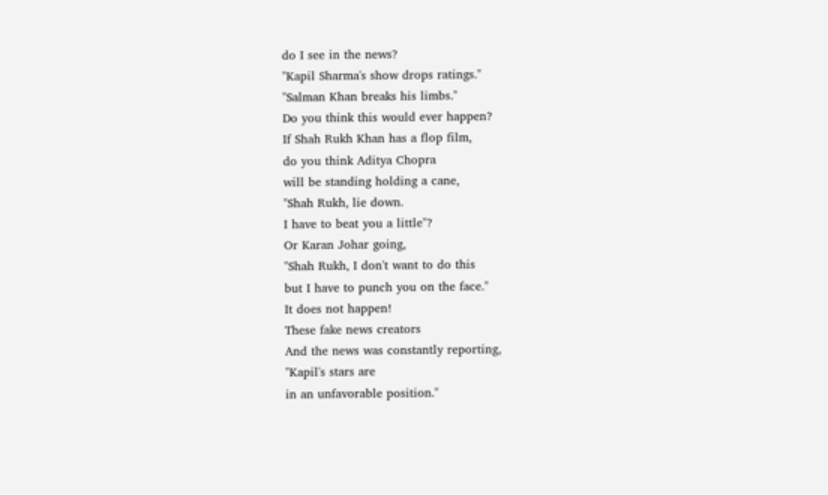do I see in the news?
"Kapil Sharma's show drops ratings."
"Salman Khan breaks his limbs."
Do you think this would ever happen?
If Shah Rukh Khan has a flop film,
do you think Aditya Chopra
will be standing holding a cane,
"Shah Rukh, lie down.
I have to beat you a little"?
Or Karan Johar going,
"Shah Rukh, I don't want to do this
but I have to punch you on the face."
It does not happen!
These fake news creators
And the news was constantly reporting,
"Kapil's stars are
in an unfavorable position."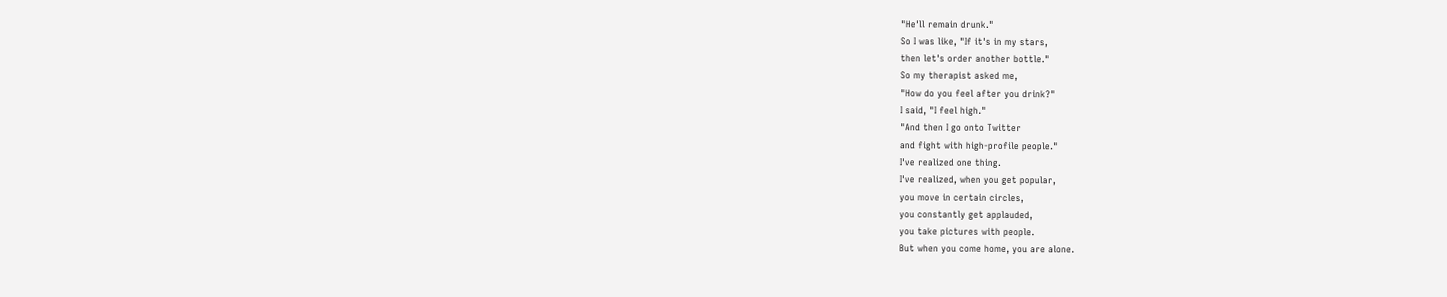"He'll remain drunk."
So I was like, "If it's in my stars,
then let's order another bottle."
So my therapist asked me,
"How do you feel after you drink?"
I said, "I feel high."
"And then I go onto Twitter
and fight with high-profile people."
I've realized one thing.
I've realized, when you get popular,
you move in certain circles,
you constantly get applauded,
you take pictures with people.
But when you come home, you are alone.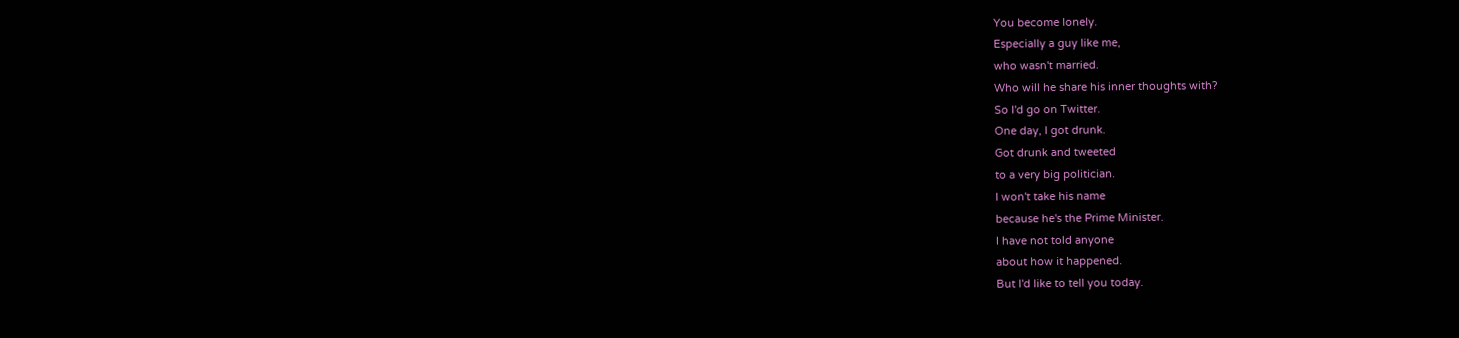You become lonely.
Especially a guy like me,
who wasn't married.
Who will he share his inner thoughts with?
So I'd go on Twitter.
One day, I got drunk.
Got drunk and tweeted
to a very big politician.
I won't take his name
because he's the Prime Minister.
I have not told anyone
about how it happened.
But I'd like to tell you today.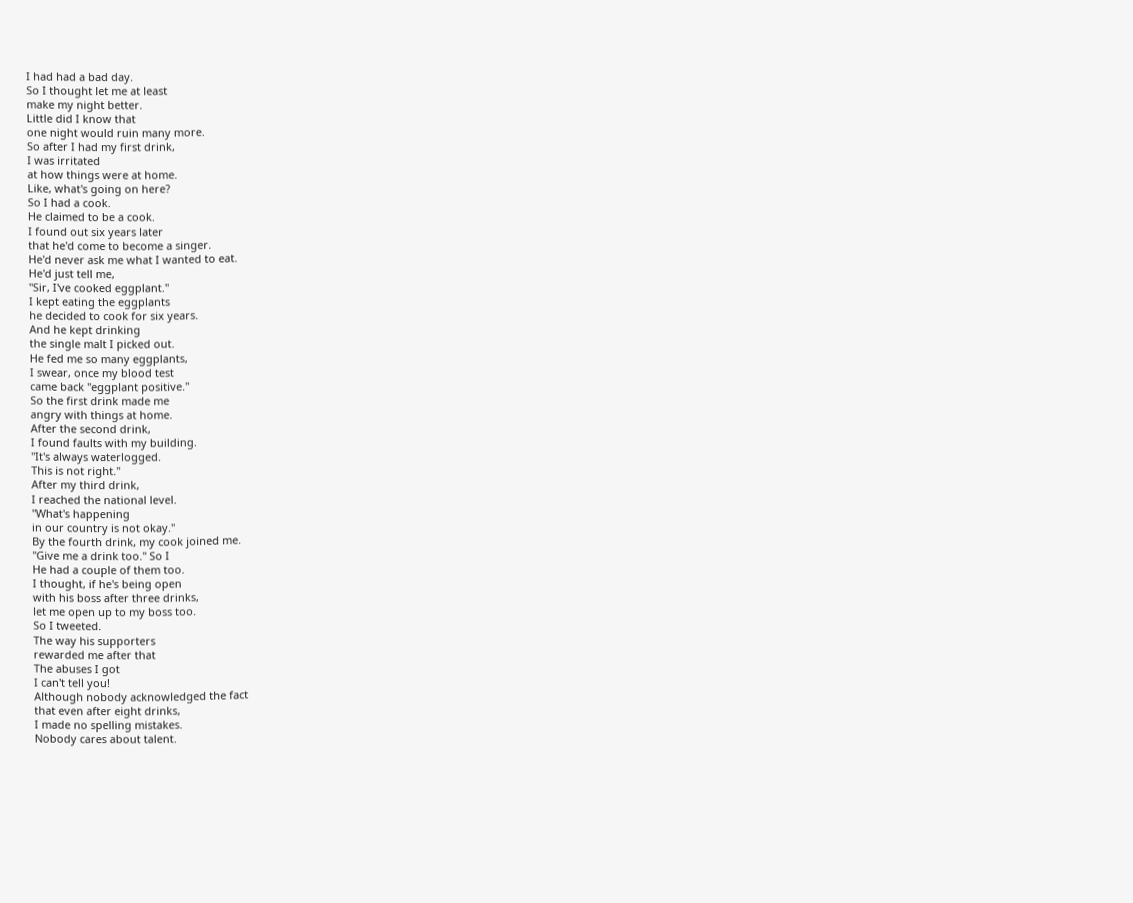I had had a bad day.
So I thought let me at least
make my night better.
Little did I know that
one night would ruin many more.
So after I had my first drink,
I was irritated
at how things were at home.
Like, what's going on here?
So I had a cook.
He claimed to be a cook.
I found out six years later
that he'd come to become a singer.
He'd never ask me what I wanted to eat.
He'd just tell me,
"Sir, I've cooked eggplant."
I kept eating the eggplants
he decided to cook for six years.
And he kept drinking
the single malt I picked out.
He fed me so many eggplants,
I swear, once my blood test
came back "eggplant positive."
So the first drink made me
angry with things at home.
After the second drink,
I found faults with my building.
"It's always waterlogged.
This is not right."
After my third drink,
I reached the national level.
"What's happening
in our country is not okay."
By the fourth drink, my cook joined me.
"Give me a drink too." So I
He had a couple of them too.
I thought, if he's being open
with his boss after three drinks,
let me open up to my boss too.
So I tweeted.
The way his supporters
rewarded me after that
The abuses I got
I can't tell you!
Although nobody acknowledged the fact
that even after eight drinks,
I made no spelling mistakes.
Nobody cares about talent.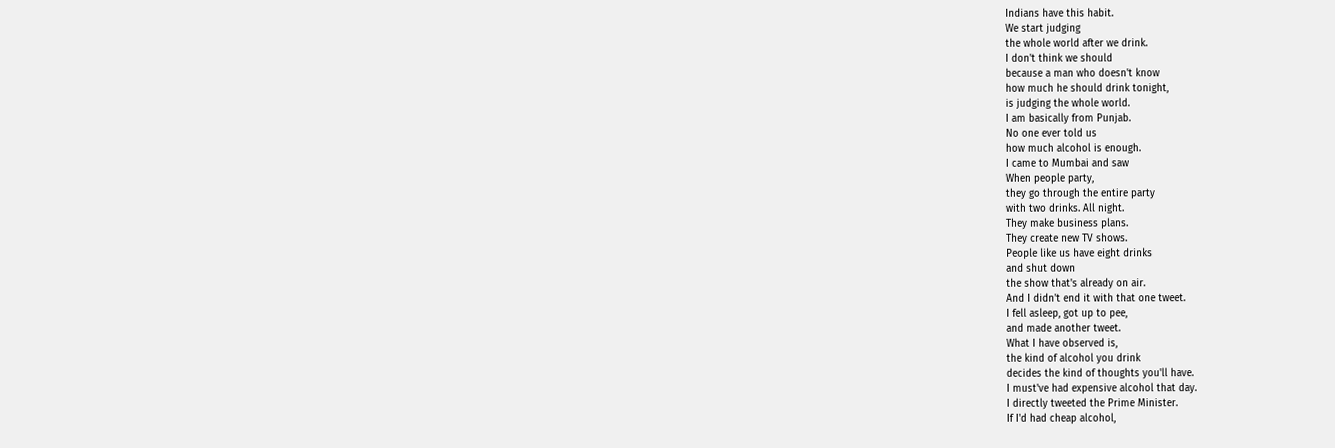Indians have this habit.
We start judging
the whole world after we drink.
I don't think we should
because a man who doesn't know
how much he should drink tonight,
is judging the whole world.
I am basically from Punjab.
No one ever told us
how much alcohol is enough.
I came to Mumbai and saw
When people party,
they go through the entire party
with two drinks. All night.
They make business plans.
They create new TV shows.
People like us have eight drinks
and shut down
the show that's already on air.
And I didn't end it with that one tweet.
I fell asleep, got up to pee,
and made another tweet.
What I have observed is,
the kind of alcohol you drink
decides the kind of thoughts you'll have.
I must've had expensive alcohol that day.
I directly tweeted the Prime Minister.
If I'd had cheap alcohol,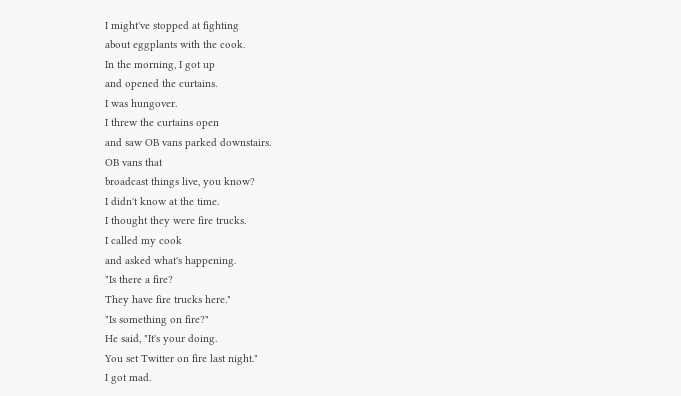I might've stopped at fighting
about eggplants with the cook.
In the morning, I got up
and opened the curtains.
I was hungover.
I threw the curtains open
and saw OB vans parked downstairs.
OB vans that
broadcast things live, you know?
I didn't know at the time.
I thought they were fire trucks.
I called my cook
and asked what's happening.
"Is there a fire?
They have fire trucks here."
"Is something on fire?"
He said, "It's your doing.
You set Twitter on fire last night."
I got mad.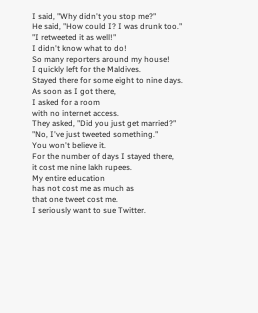I said, "Why didn't you stop me?"
He said, "How could I? I was drunk too."
"I retweeted it as well!"
I didn't know what to do!
So many reporters around my house!
I quickly left for the Maldives.
Stayed there for some eight to nine days.
As soon as I got there,
I asked for a room
with no internet access.
They asked, "Did you just get married?"
"No, I've just tweeted something."
You won't believe it.
For the number of days I stayed there,
it cost me nine lakh rupees.
My entire education
has not cost me as much as
that one tweet cost me.
I seriously want to sue Twitter.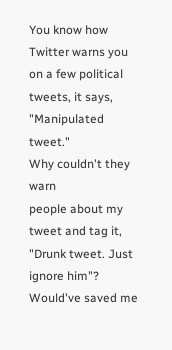You know how Twitter warns you
on a few political tweets, it says,
"Manipulated tweet."
Why couldn't they warn
people about my tweet and tag it,
"Drunk tweet. Just ignore him"?
Would've saved me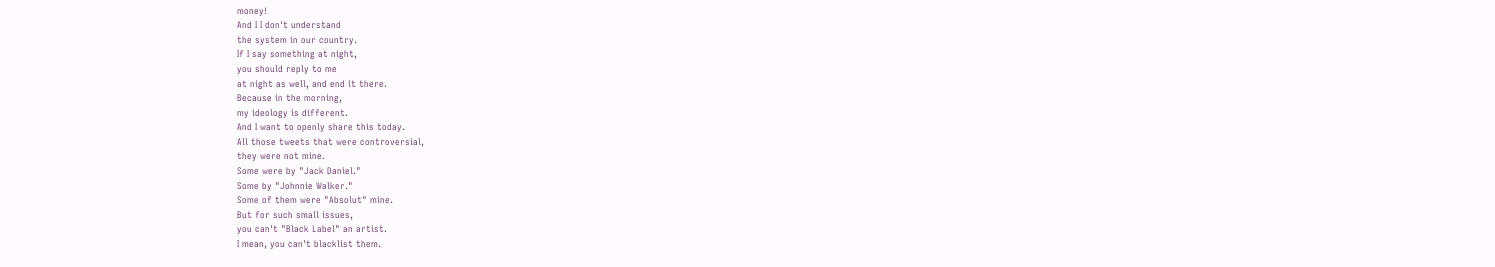money!
And I I don't understand
the system in our country.
If I say something at night,
you should reply to me
at night as well, and end it there.
Because in the morning,
my ideology is different.
And I want to openly share this today.
All those tweets that were controversial,
they were not mine.
Some were by "Jack Daniel."
Some by "Johnnie Walker."
Some of them were "Absolut" mine.
But for such small issues,
you can't "Black Label" an artist.
I mean, you can't blacklist them.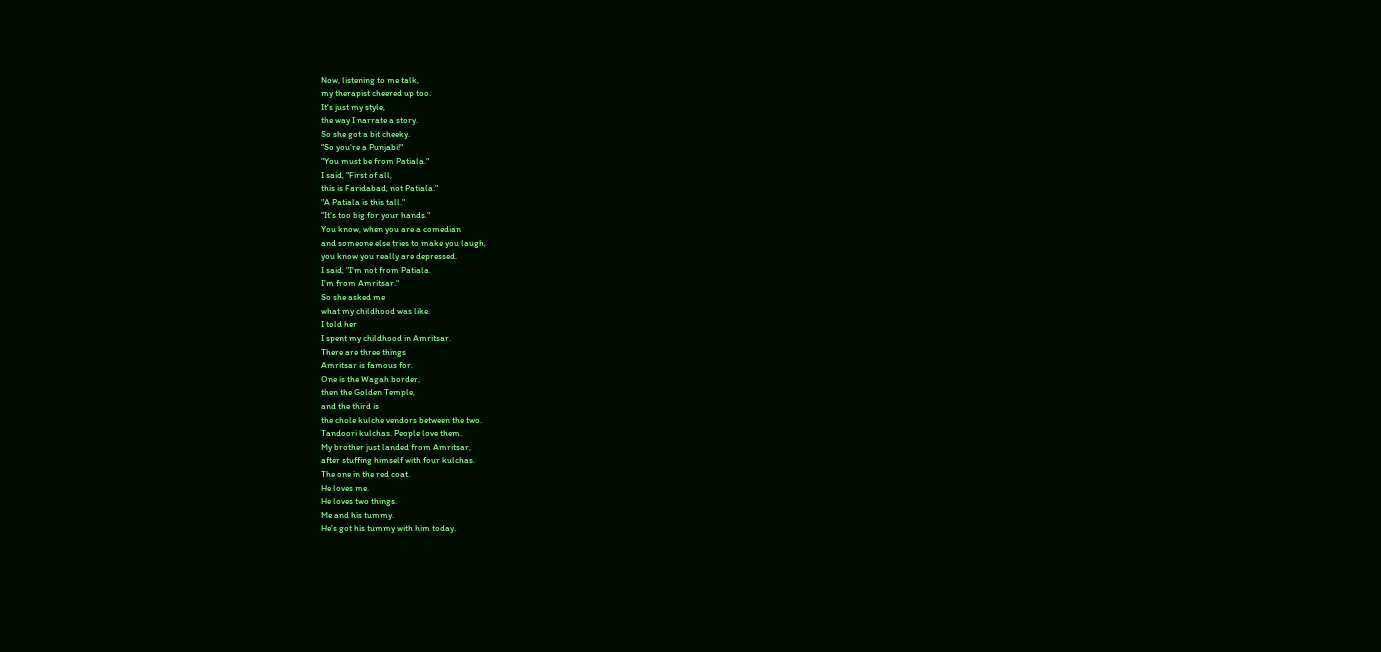Now, listening to me talk,
my therapist cheered up too.
It's just my style,
the way I narrate a story.
So she got a bit cheeky.
"So you're a Punjabi!"
"You must be from Patiala."
I said, "First of all,
this is Faridabad, not Patiala."
"A Patiala is this tall."
"It's too big for your hands."
You know, when you are a comedian
and someone else tries to make you laugh,
you know you really are depressed.
I said, "I'm not from Patiala.
I'm from Amritsar."
So she asked me
what my childhood was like.
I told her
I spent my childhood in Amritsar.
There are three things
Amritsar is famous for.
One is the Wagah border,
then the Golden Temple,
and the third is
the chole kulche vendors between the two.
Tandoori kulchas. People love them.
My brother just landed from Amritsar,
after stuffing himself with four kulchas.
The one in the red coat.
He loves me.
He loves two things.
Me and his tummy.
He's got his tummy with him today.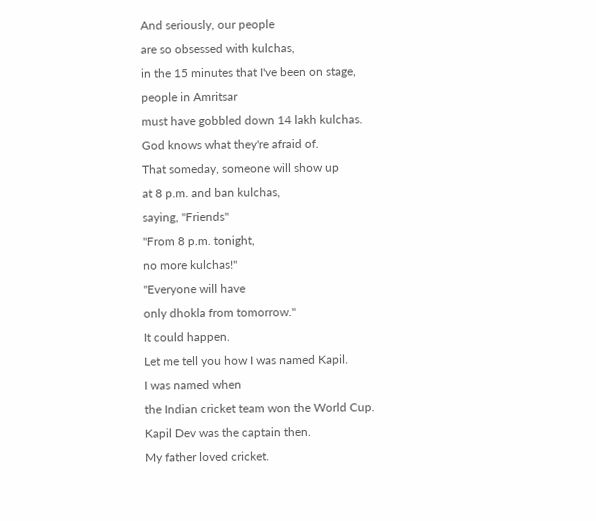And seriously, our people
are so obsessed with kulchas,
in the 15 minutes that I've been on stage,
people in Amritsar
must have gobbled down 14 lakh kulchas.
God knows what they're afraid of.
That someday, someone will show up
at 8 p.m. and ban kulchas,
saying, "Friends"
"From 8 p.m. tonight,
no more kulchas!"
"Everyone will have
only dhokla from tomorrow."
It could happen.
Let me tell you how I was named Kapil.
I was named when
the Indian cricket team won the World Cup.
Kapil Dev was the captain then.
My father loved cricket.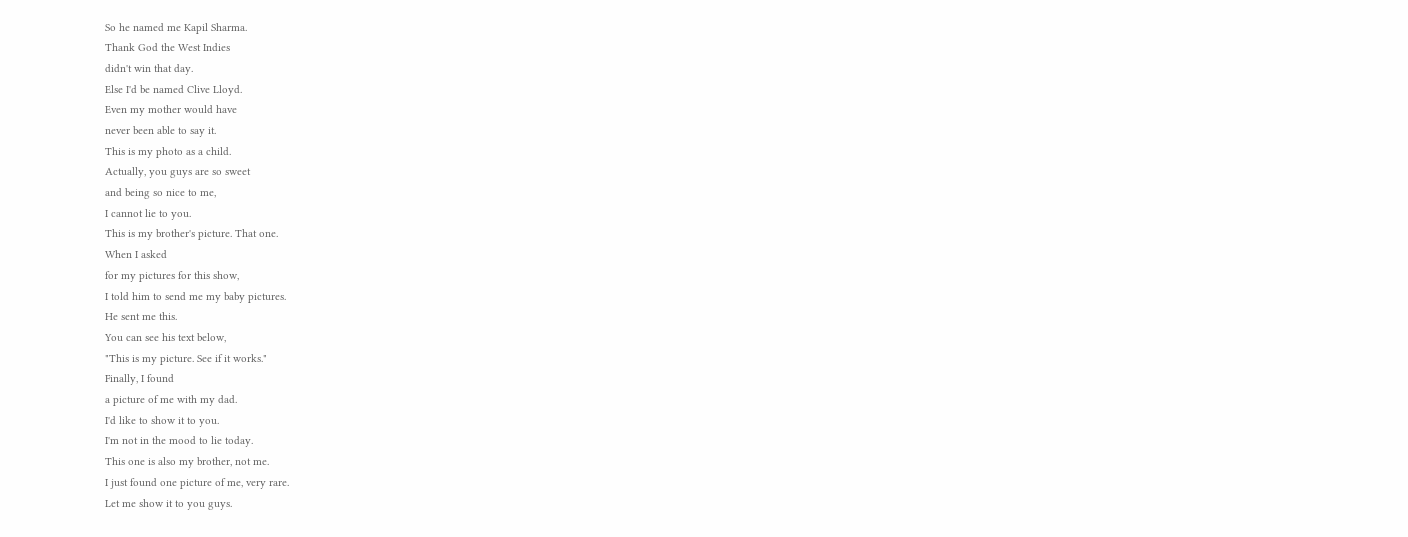So he named me Kapil Sharma.
Thank God the West Indies
didn't win that day.
Else I'd be named Clive Lloyd.
Even my mother would have
never been able to say it.
This is my photo as a child.
Actually, you guys are so sweet
and being so nice to me,
I cannot lie to you.
This is my brother's picture. That one.
When I asked
for my pictures for this show,
I told him to send me my baby pictures.
He sent me this.
You can see his text below,
"This is my picture. See if it works."
Finally, I found
a picture of me with my dad.
I'd like to show it to you.
I'm not in the mood to lie today.
This one is also my brother, not me.
I just found one picture of me, very rare.
Let me show it to you guys.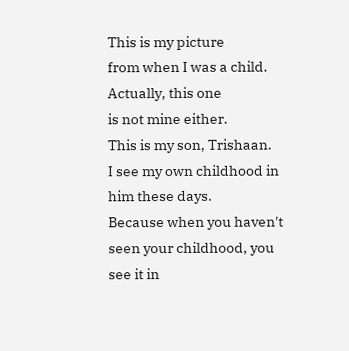This is my picture
from when I was a child.
Actually, this one
is not mine either.
This is my son, Trishaan.
I see my own childhood in him these days.
Because when you haven't
seen your childhood, you
see it in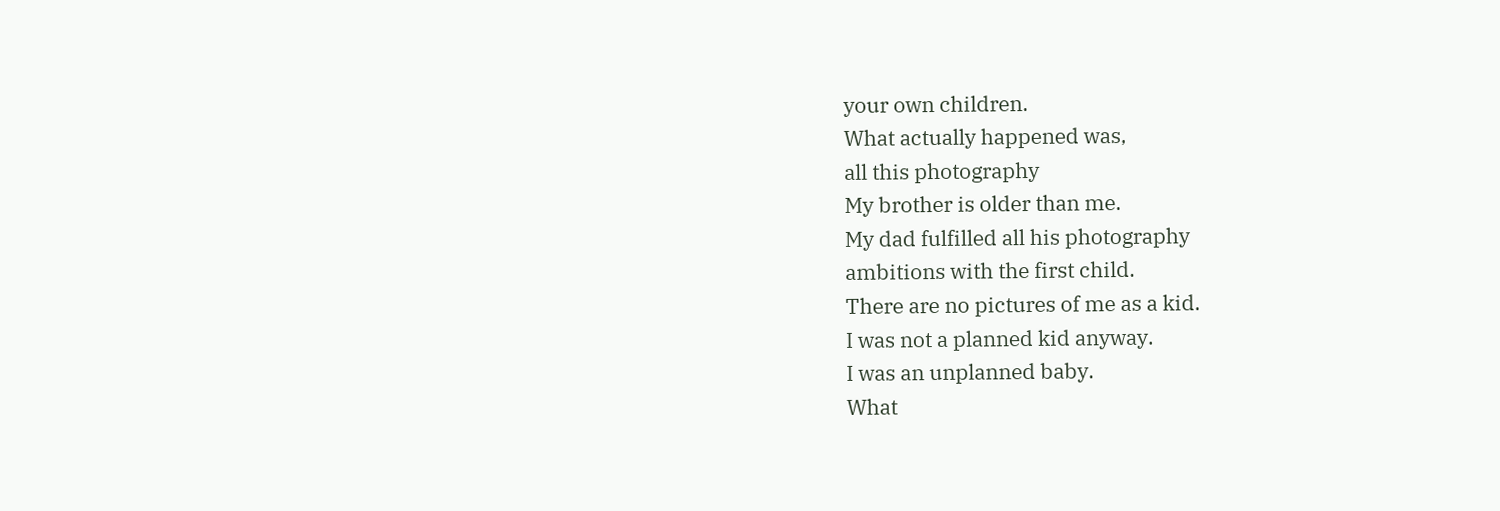your own children.
What actually happened was,
all this photography
My brother is older than me.
My dad fulfilled all his photography
ambitions with the first child.
There are no pictures of me as a kid.
I was not a planned kid anyway.
I was an unplanned baby.
What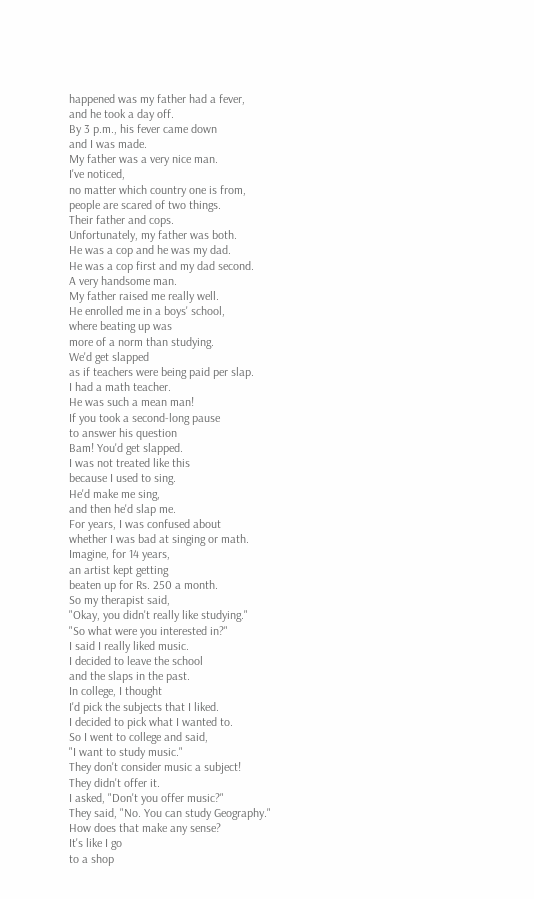happened was my father had a fever,
and he took a day off.
By 3 p.m., his fever came down
and I was made.
My father was a very nice man.
I've noticed,
no matter which country one is from,
people are scared of two things.
Their father and cops.
Unfortunately, my father was both.
He was a cop and he was my dad.
He was a cop first and my dad second.
A very handsome man.
My father raised me really well.
He enrolled me in a boys' school,
where beating up was
more of a norm than studying.
We'd get slapped
as if teachers were being paid per slap.
I had a math teacher.
He was such a mean man!
If you took a second-long pause
to answer his question
Bam! You'd get slapped.
I was not treated like this
because I used to sing.
He'd make me sing,
and then he'd slap me.
For years, I was confused about
whether I was bad at singing or math.
Imagine, for 14 years,
an artist kept getting
beaten up for Rs. 250 a month.
So my therapist said,
"Okay, you didn't really like studying."
"So what were you interested in?"
I said I really liked music.
I decided to leave the school
and the slaps in the past.
In college, I thought
I'd pick the subjects that I liked.
I decided to pick what I wanted to.
So I went to college and said,
"I want to study music."
They don't consider music a subject!
They didn't offer it.
I asked, "Don't you offer music?"
They said, "No. You can study Geography."
How does that make any sense?
It's like I go
to a shop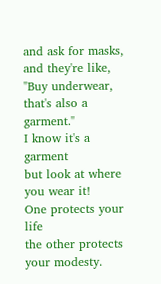and ask for masks,
and they're like,
"Buy underwear, that's also a garment."
I know it's a garment
but look at where you wear it!
One protects your life
the other protects your modesty.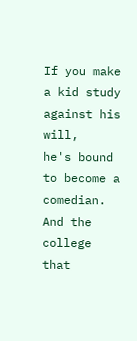If you make a kid study against his will,
he's bound to become a comedian.
And the college that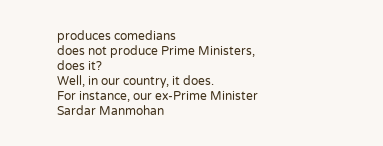produces comedians
does not produce Prime Ministers, does it?
Well, in our country, it does.
For instance, our ex-Prime Minister
Sardar Manmohan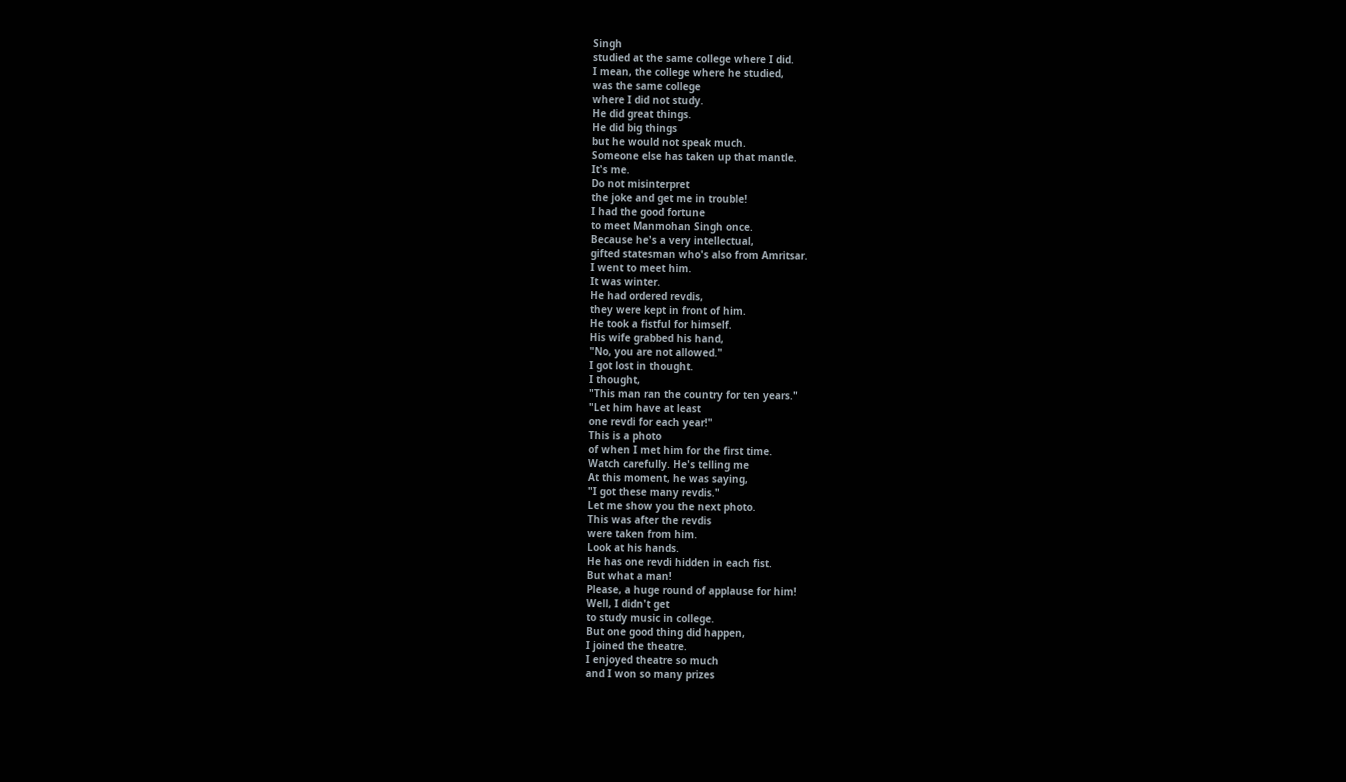Singh
studied at the same college where I did.
I mean, the college where he studied,
was the same college
where I did not study.
He did great things.
He did big things
but he would not speak much.
Someone else has taken up that mantle.
It's me.
Do not misinterpret
the joke and get me in trouble!
I had the good fortune
to meet Manmohan Singh once.
Because he's a very intellectual,
gifted statesman who's also from Amritsar.
I went to meet him.
It was winter.
He had ordered revdis,
they were kept in front of him.
He took a fistful for himself.
His wife grabbed his hand,
"No, you are not allowed."
I got lost in thought.
I thought,
"This man ran the country for ten years."
"Let him have at least
one revdi for each year!"
This is a photo
of when I met him for the first time.
Watch carefully. He's telling me
At this moment, he was saying,
"I got these many revdis."
Let me show you the next photo.
This was after the revdis
were taken from him.
Look at his hands.
He has one revdi hidden in each fist.
But what a man!
Please, a huge round of applause for him!
Well, I didn't get
to study music in college.
But one good thing did happen,
I joined the theatre.
I enjoyed theatre so much
and I won so many prizes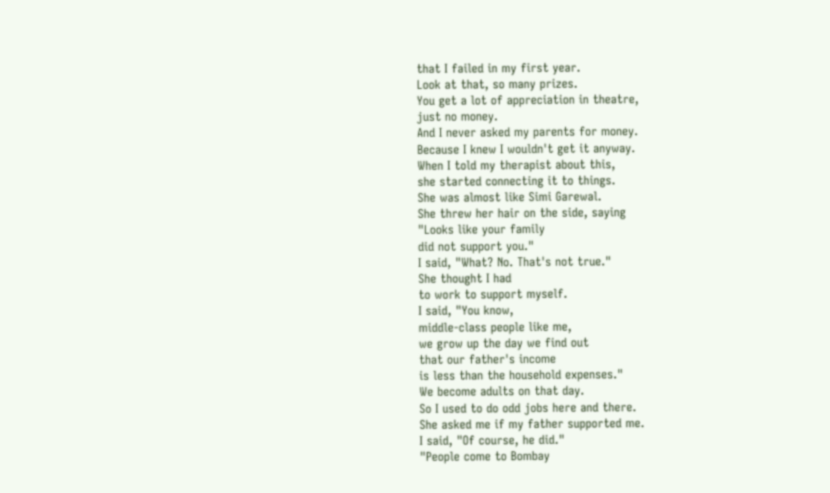that I failed in my first year.
Look at that, so many prizes.
You get a lot of appreciation in theatre,
just no money.
And I never asked my parents for money.
Because I knew I wouldn't get it anyway.
When I told my therapist about this,
she started connecting it to things.
She was almost like Simi Garewal.
She threw her hair on the side, saying
"Looks like your family
did not support you."
I said, "What? No. That's not true."
She thought I had
to work to support myself.
I said, "You know,
middle-class people like me,
we grow up the day we find out
that our father's income
is less than the household expenses."
We become adults on that day.
So I used to do odd jobs here and there.
She asked me if my father supported me.
I said, "Of course, he did."
"People come to Bombay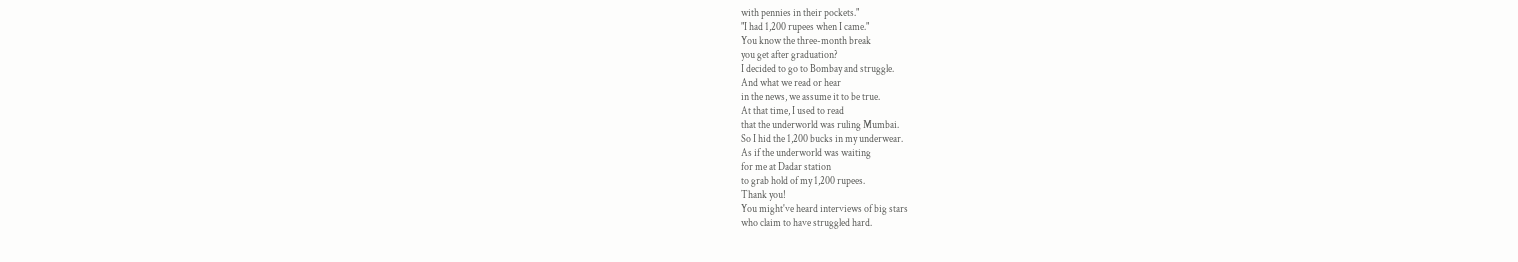with pennies in their pockets."
"I had 1,200 rupees when I came."
You know the three-month break
you get after graduation?
I decided to go to Bombay and struggle.
And what we read or hear
in the news, we assume it to be true.
At that time, I used to read
that the underworld was ruling Mumbai.
So I hid the 1,200 bucks in my underwear.
As if the underworld was waiting
for me at Dadar station
to grab hold of my 1,200 rupees.
Thank you!
You might've heard interviews of big stars
who claim to have struggled hard.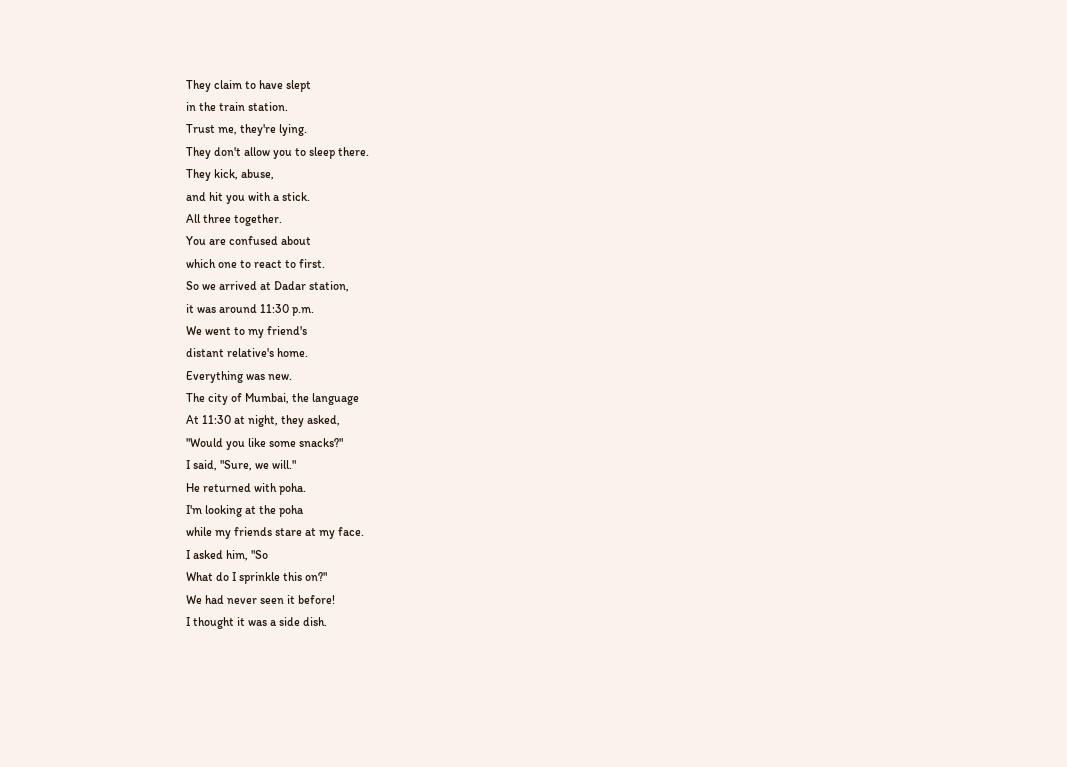They claim to have slept
in the train station.
Trust me, they're lying.
They don't allow you to sleep there.
They kick, abuse,
and hit you with a stick.
All three together.
You are confused about
which one to react to first.
So we arrived at Dadar station,
it was around 11:30 p.m.
We went to my friend's
distant relative's home.
Everything was new.
The city of Mumbai, the language
At 11:30 at night, they asked,
"Would you like some snacks?"
I said, "Sure, we will."
He returned with poha.
I'm looking at the poha
while my friends stare at my face.
I asked him, "So
What do I sprinkle this on?"
We had never seen it before!
I thought it was a side dish.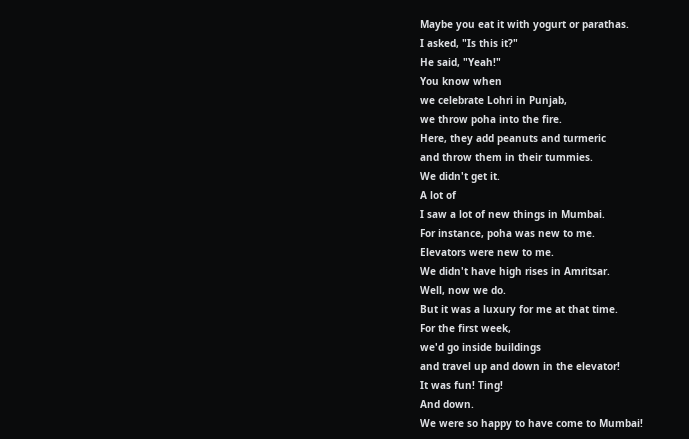Maybe you eat it with yogurt or parathas.
I asked, "Is this it?"
He said, "Yeah!"
You know when
we celebrate Lohri in Punjab,
we throw poha into the fire.
Here, they add peanuts and turmeric
and throw them in their tummies.
We didn't get it.
A lot of
I saw a lot of new things in Mumbai.
For instance, poha was new to me.
Elevators were new to me.
We didn't have high rises in Amritsar.
Well, now we do.
But it was a luxury for me at that time.
For the first week,
we'd go inside buildings
and travel up and down in the elevator!
It was fun! Ting!
And down.
We were so happy to have come to Mumbai!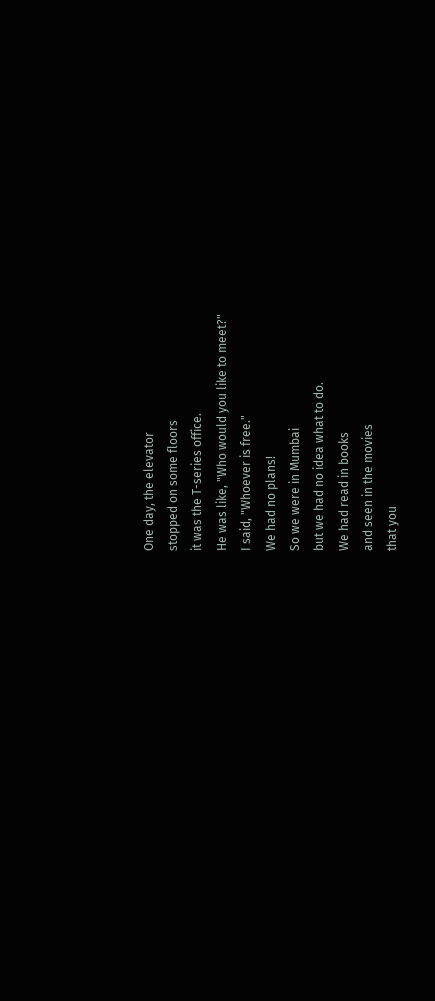One day, the elevator
stopped on some floors
it was the T-series office.
He was like, "Who would you like to meet?"
I said, "Whoever is free."
We had no plans!
So we were in Mumbai
but we had no idea what to do.
We had read in books
and seen in the movies
that you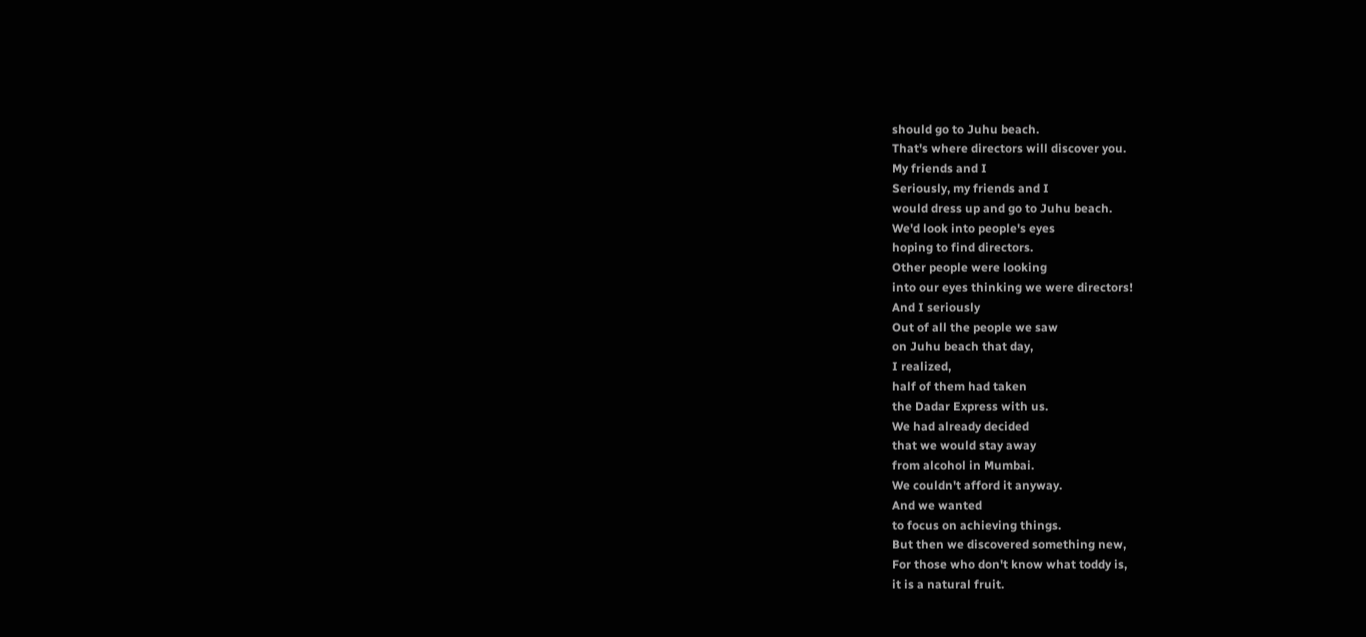should go to Juhu beach.
That's where directors will discover you.
My friends and I
Seriously, my friends and I
would dress up and go to Juhu beach.
We'd look into people's eyes
hoping to find directors.
Other people were looking
into our eyes thinking we were directors!
And I seriously
Out of all the people we saw
on Juhu beach that day,
I realized,
half of them had taken
the Dadar Express with us.
We had already decided
that we would stay away
from alcohol in Mumbai.
We couldn't afford it anyway.
And we wanted
to focus on achieving things.
But then we discovered something new,
For those who don't know what toddy is,
it is a natural fruit.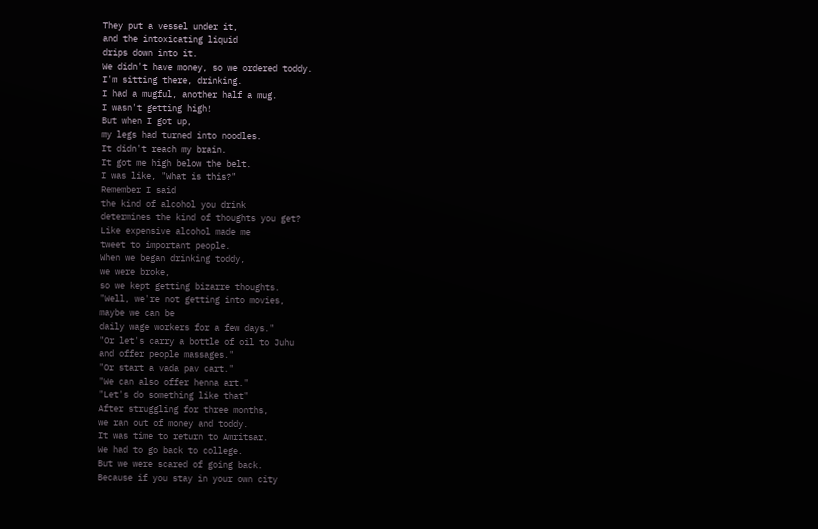They put a vessel under it,
and the intoxicating liquid
drips down into it.
We didn't have money, so we ordered toddy.
I'm sitting there, drinking.
I had a mugful, another half a mug.
I wasn't getting high!
But when I got up,
my legs had turned into noodles.
It didn't reach my brain.
It got me high below the belt.
I was like, "What is this?"
Remember I said
the kind of alcohol you drink
determines the kind of thoughts you get?
Like expensive alcohol made me
tweet to important people.
When we began drinking toddy,
we were broke,
so we kept getting bizarre thoughts.
"Well, we're not getting into movies,
maybe we can be
daily wage workers for a few days."
"Or let's carry a bottle of oil to Juhu
and offer people massages."
"Or start a vada pav cart."
"We can also offer henna art."
"Let's do something like that"
After struggling for three months,
we ran out of money and toddy.
It was time to return to Amritsar.
We had to go back to college.
But we were scared of going back.
Because if you stay in your own city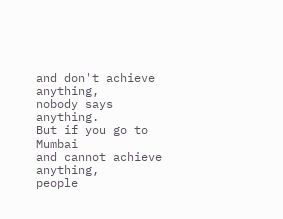and don't achieve anything,
nobody says anything.
But if you go to Mumbai
and cannot achieve anything,
people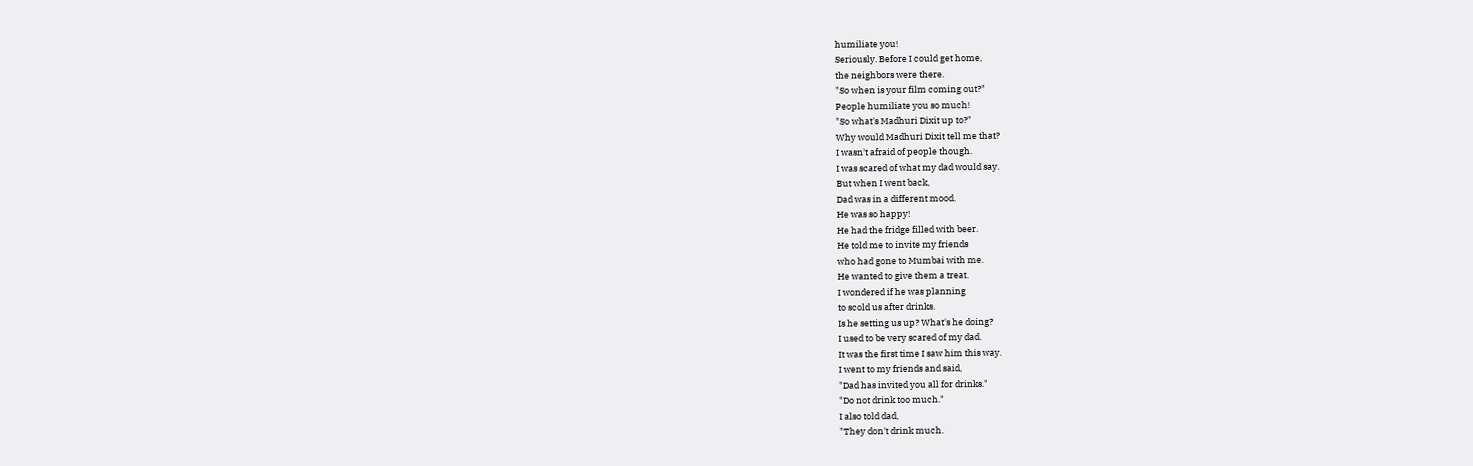humiliate you!
Seriously. Before I could get home,
the neighbors were there.
"So when is your film coming out?"
People humiliate you so much!
"So what's Madhuri Dixit up to?"
Why would Madhuri Dixit tell me that?
I wasn't afraid of people though.
I was scared of what my dad would say.
But when I went back,
Dad was in a different mood.
He was so happy!
He had the fridge filled with beer.
He told me to invite my friends
who had gone to Mumbai with me.
He wanted to give them a treat.
I wondered if he was planning
to scold us after drinks.
Is he setting us up? What's he doing?
I used to be very scared of my dad.
It was the first time I saw him this way.
I went to my friends and said,
"Dad has invited you all for drinks."
"Do not drink too much."
I also told dad,
"They don't drink much.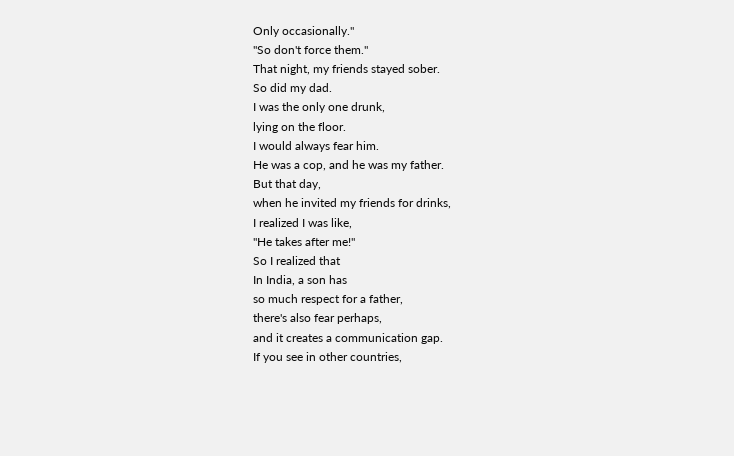Only occasionally."
"So don't force them."
That night, my friends stayed sober.
So did my dad.
I was the only one drunk,
lying on the floor.
I would always fear him.
He was a cop, and he was my father.
But that day,
when he invited my friends for drinks,
I realized I was like,
"He takes after me!"
So I realized that
In India, a son has
so much respect for a father,
there's also fear perhaps,
and it creates a communication gap.
If you see in other countries,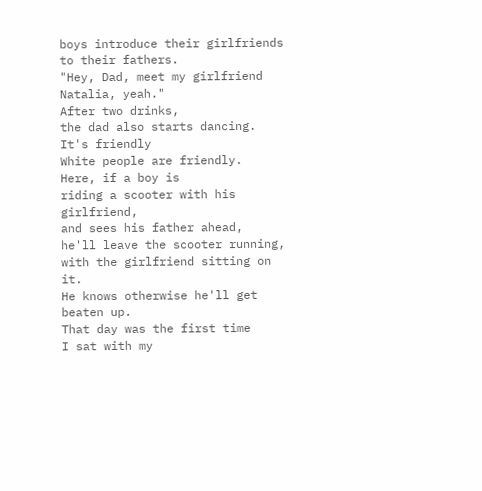boys introduce their girlfriends
to their fathers.
"Hey, Dad, meet my girlfriend
Natalia, yeah."
After two drinks,
the dad also starts dancing.
It's friendly
White people are friendly.
Here, if a boy is
riding a scooter with his girlfriend,
and sees his father ahead,
he'll leave the scooter running,
with the girlfriend sitting on it.
He knows otherwise he'll get beaten up.
That day was the first time
I sat with my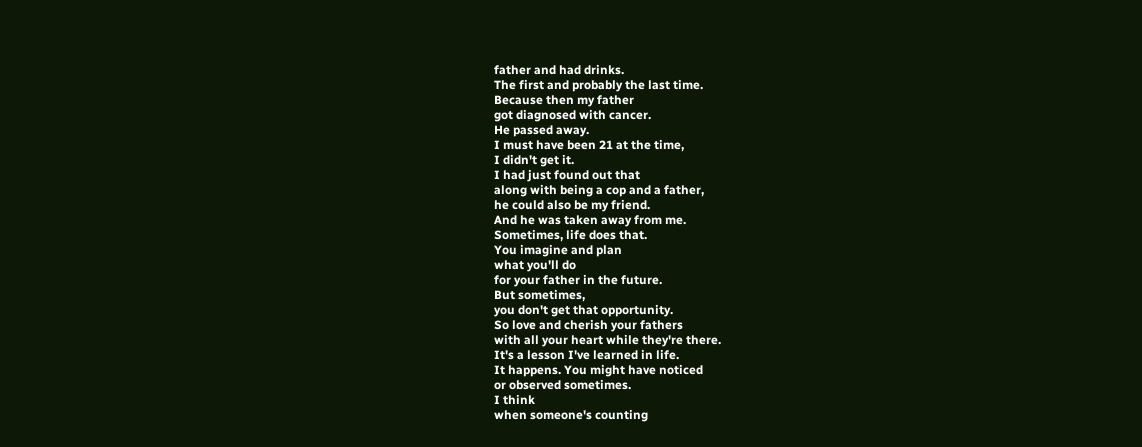father and had drinks.
The first and probably the last time.
Because then my father
got diagnosed with cancer.
He passed away.
I must have been 21 at the time,
I didn't get it.
I had just found out that
along with being a cop and a father,
he could also be my friend.
And he was taken away from me.
Sometimes, life does that.
You imagine and plan
what you'll do
for your father in the future.
But sometimes,
you don't get that opportunity.
So love and cherish your fathers
with all your heart while they're there.
It's a lesson I've learned in life.
It happens. You might have noticed
or observed sometimes.
I think
when someone's counting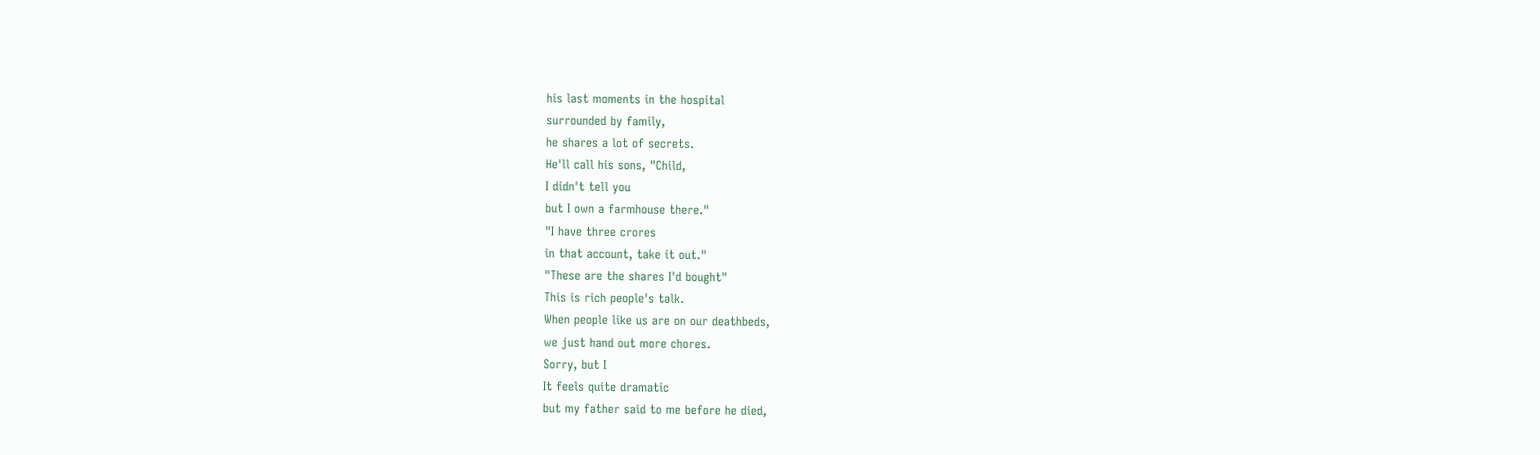his last moments in the hospital
surrounded by family,
he shares a lot of secrets.
He'll call his sons, "Child,
I didn't tell you
but I own a farmhouse there."
"I have three crores
in that account, take it out."
"These are the shares I'd bought"
This is rich people's talk.
When people like us are on our deathbeds,
we just hand out more chores.
Sorry, but I
It feels quite dramatic
but my father said to me before he died,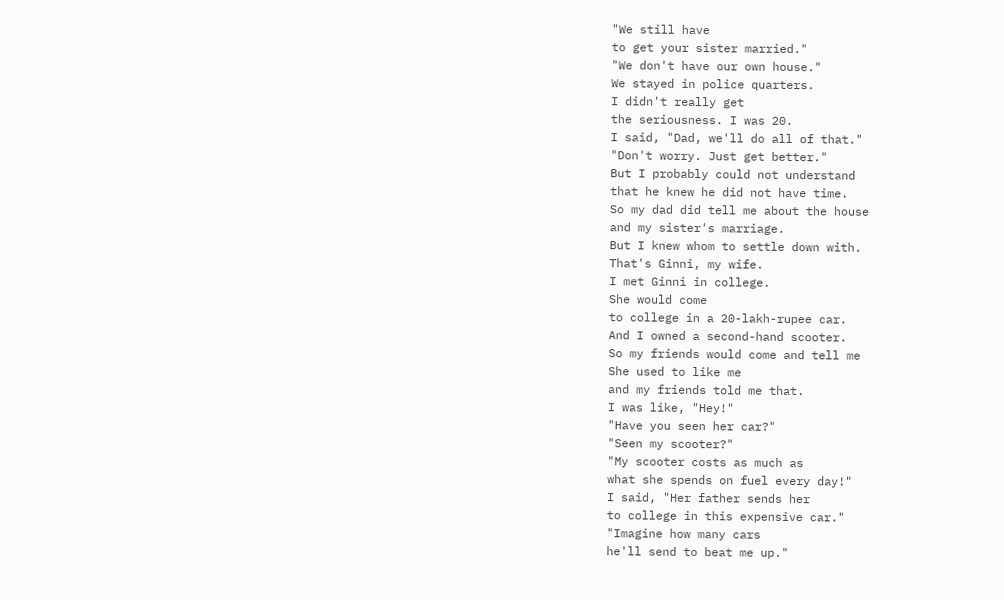"We still have
to get your sister married."
"We don't have our own house."
We stayed in police quarters.
I didn't really get
the seriousness. I was 20.
I said, "Dad, we'll do all of that."
"Don't worry. Just get better."
But I probably could not understand
that he knew he did not have time.
So my dad did tell me about the house
and my sister's marriage.
But I knew whom to settle down with.
That's Ginni, my wife.
I met Ginni in college.
She would come
to college in a 20-lakh-rupee car.
And I owned a second-hand scooter.
So my friends would come and tell me
She used to like me
and my friends told me that.
I was like, "Hey!"
"Have you seen her car?"
"Seen my scooter?"
"My scooter costs as much as
what she spends on fuel every day!"
I said, "Her father sends her
to college in this expensive car."
"Imagine how many cars
he'll send to beat me up."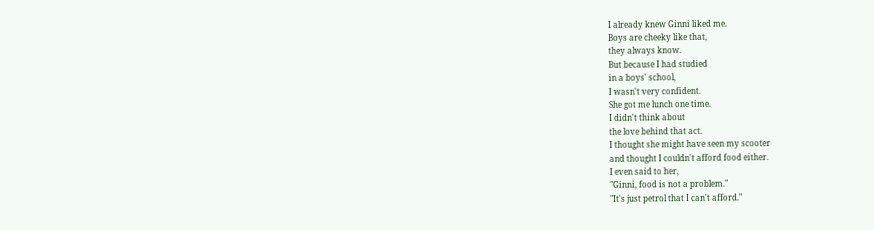I already knew Ginni liked me.
Boys are cheeky like that,
they always know.
But because I had studied
in a boys' school,
I wasn't very confident.
She got me lunch one time.
I didn't think about
the love behind that act.
I thought she might have seen my scooter
and thought I couldn't afford food either.
I even said to her,
"Ginni, food is not a problem."
"It's just petrol that I can't afford."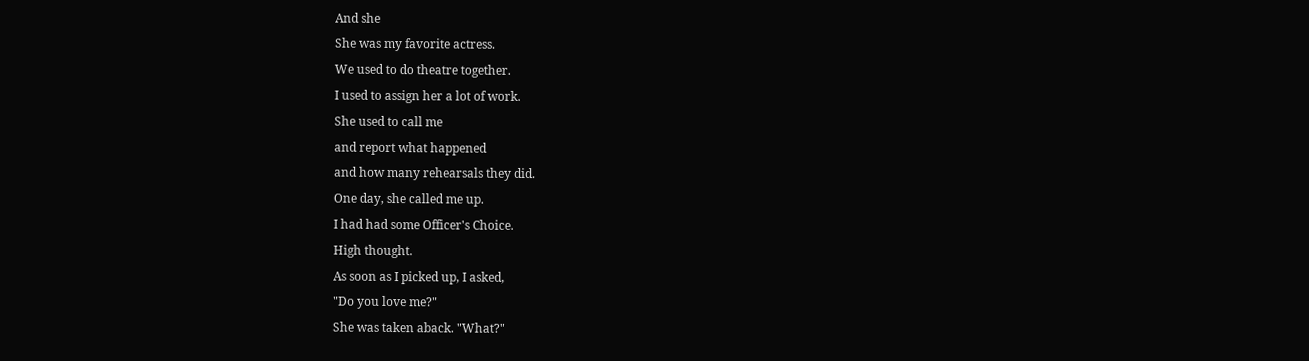And she
She was my favorite actress.
We used to do theatre together.
I used to assign her a lot of work.
She used to call me
and report what happened
and how many rehearsals they did.
One day, she called me up.
I had had some Officer's Choice.
High thought.
As soon as I picked up, I asked,
"Do you love me?"
She was taken aback. "What?"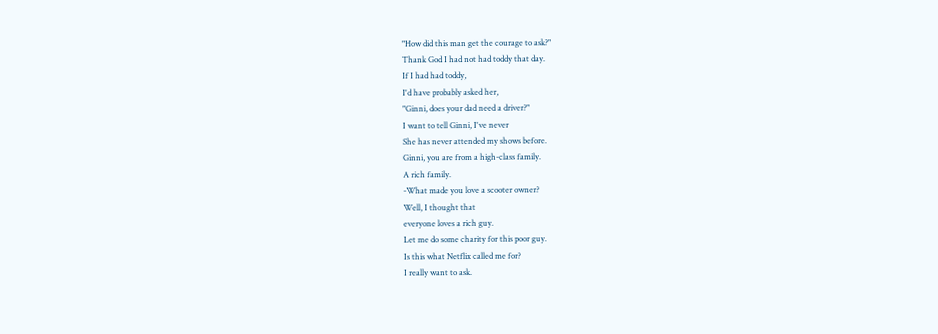"How did this man get the courage to ask?"
Thank God I had not had toddy that day.
If I had had toddy,
I'd have probably asked her,
"Ginni, does your dad need a driver?"
I want to tell Ginni, I've never
She has never attended my shows before.
Ginni, you are from a high-class family.
A rich family.
-What made you love a scooter owner?
Well, I thought that
everyone loves a rich guy.
Let me do some charity for this poor guy.
Is this what Netflix called me for?
I really want to ask.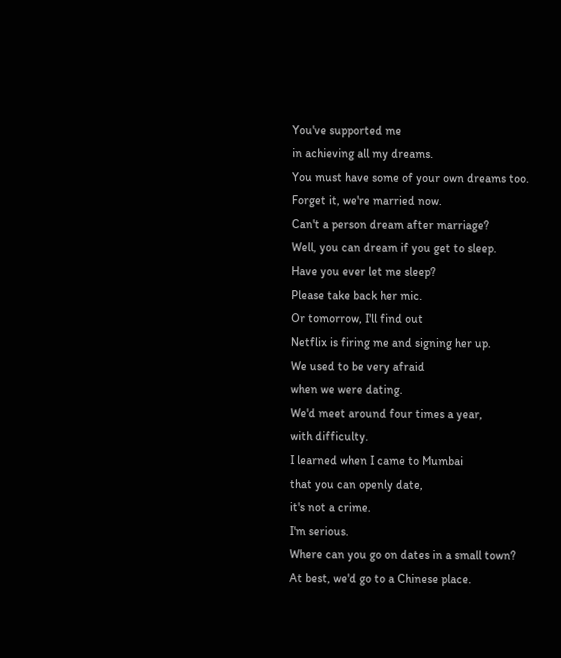You've supported me
in achieving all my dreams.
You must have some of your own dreams too.
Forget it, we're married now.
Can't a person dream after marriage?
Well, you can dream if you get to sleep.
Have you ever let me sleep?
Please take back her mic.
Or tomorrow, I'll find out
Netflix is firing me and signing her up.
We used to be very afraid
when we were dating.
We'd meet around four times a year,
with difficulty.
I learned when I came to Mumbai
that you can openly date,
it's not a crime.
I'm serious.
Where can you go on dates in a small town?
At best, we'd go to a Chinese place.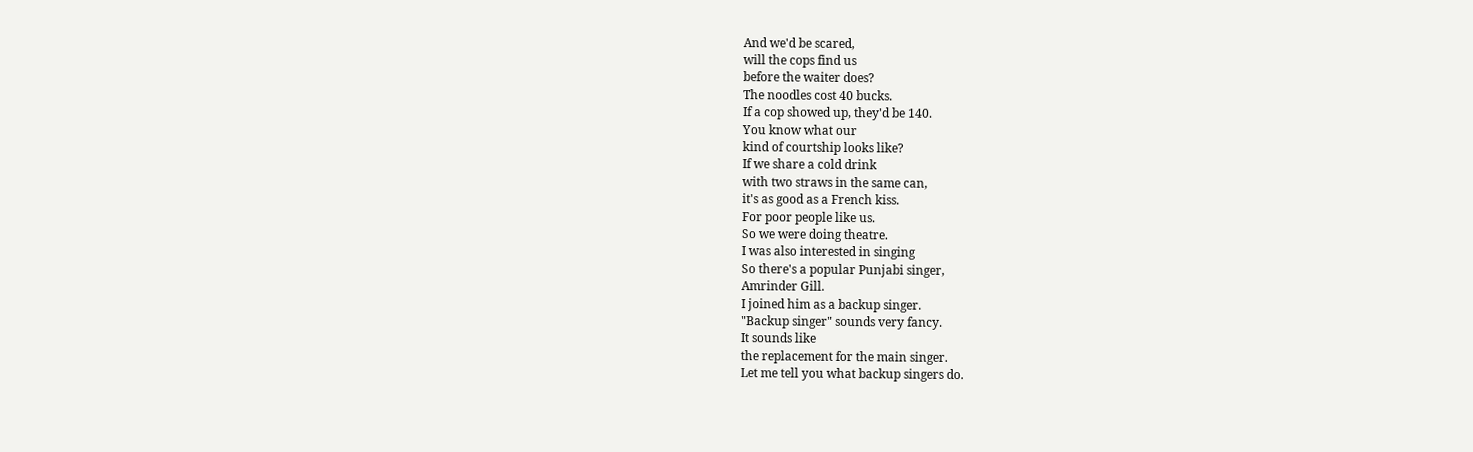And we'd be scared,
will the cops find us
before the waiter does?
The noodles cost 40 bucks.
If a cop showed up, they'd be 140.
You know what our
kind of courtship looks like?
If we share a cold drink
with two straws in the same can,
it's as good as a French kiss.
For poor people like us.
So we were doing theatre.
I was also interested in singing
So there's a popular Punjabi singer,
Amrinder Gill.
I joined him as a backup singer.
"Backup singer" sounds very fancy.
It sounds like
the replacement for the main singer.
Let me tell you what backup singers do.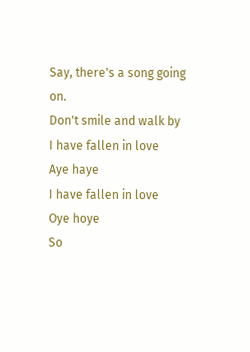Say, there's a song going on.
Don't smile and walk by
I have fallen in love
Aye haye
I have fallen in love
Oye hoye
So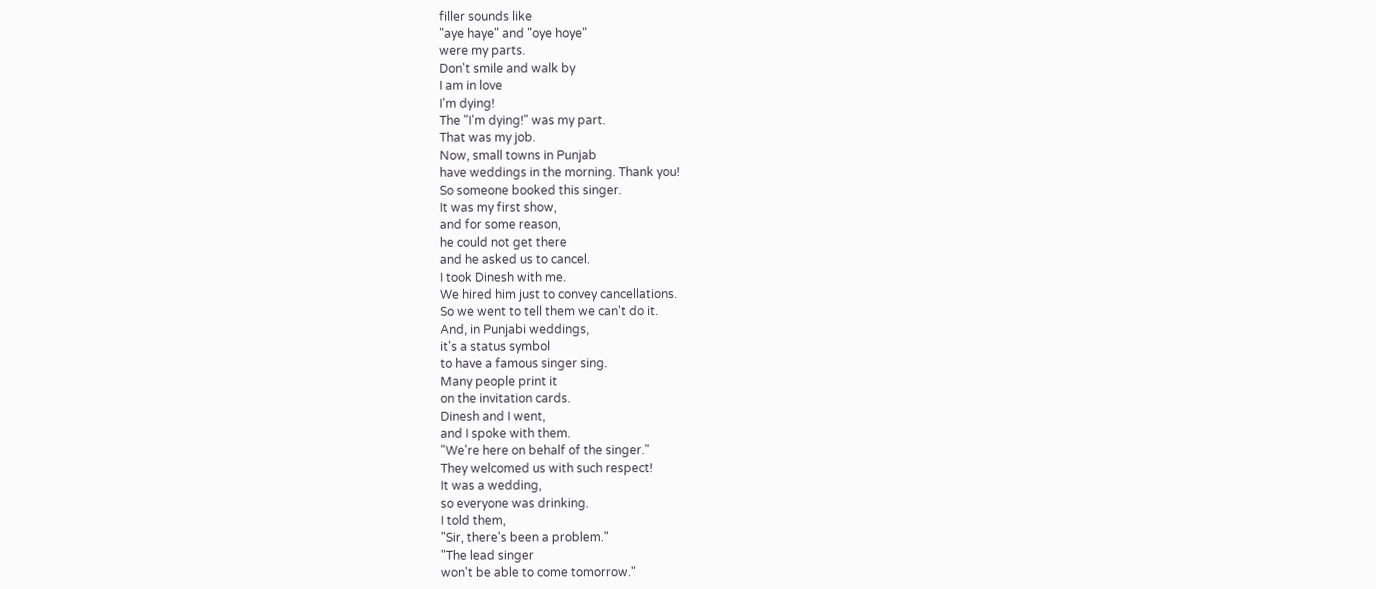filler sounds like
"aye haye" and "oye hoye"
were my parts.
Don't smile and walk by
I am in love
I'm dying!
The "I'm dying!" was my part.
That was my job.
Now, small towns in Punjab
have weddings in the morning. Thank you!
So someone booked this singer.
It was my first show,
and for some reason,
he could not get there
and he asked us to cancel.
I took Dinesh with me.
We hired him just to convey cancellations.
So we went to tell them we can't do it.
And, in Punjabi weddings,
it's a status symbol
to have a famous singer sing.
Many people print it
on the invitation cards.
Dinesh and I went,
and I spoke with them.
"We're here on behalf of the singer."
They welcomed us with such respect!
It was a wedding,
so everyone was drinking.
I told them,
"Sir, there's been a problem."
"The lead singer
won't be able to come tomorrow."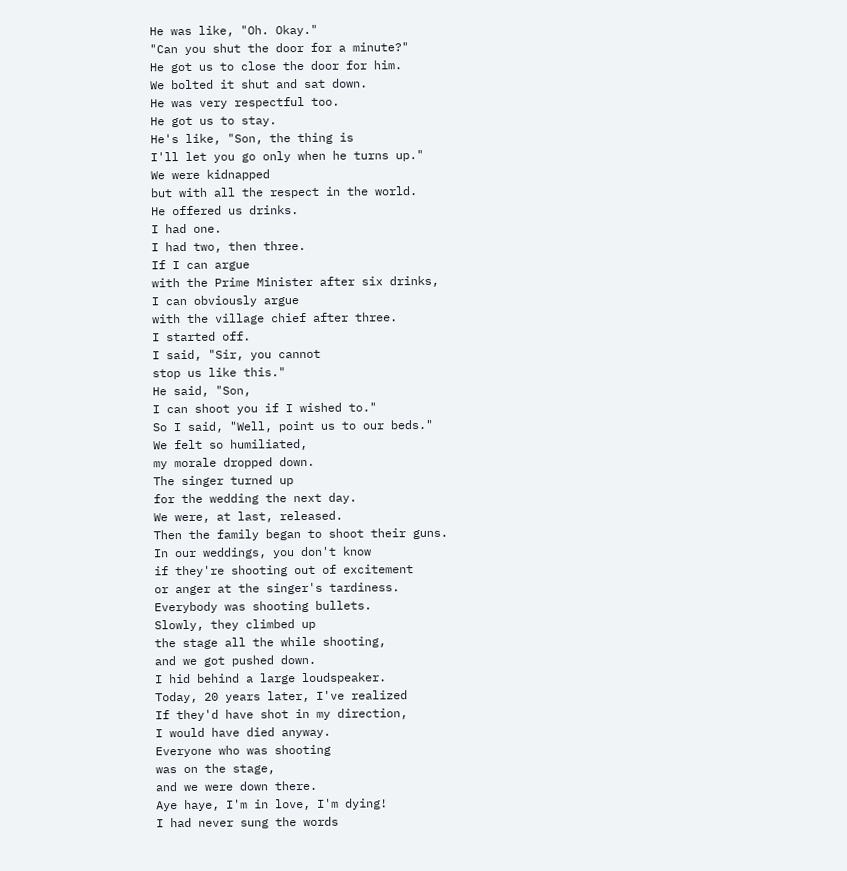He was like, "Oh. Okay."
"Can you shut the door for a minute?"
He got us to close the door for him.
We bolted it shut and sat down.
He was very respectful too.
He got us to stay.
He's like, "Son, the thing is
I'll let you go only when he turns up."
We were kidnapped
but with all the respect in the world.
He offered us drinks.
I had one.
I had two, then three.
If I can argue
with the Prime Minister after six drinks,
I can obviously argue
with the village chief after three.
I started off.
I said, "Sir, you cannot
stop us like this."
He said, "Son,
I can shoot you if I wished to."
So I said, "Well, point us to our beds."
We felt so humiliated,
my morale dropped down.
The singer turned up
for the wedding the next day.
We were, at last, released.
Then the family began to shoot their guns.
In our weddings, you don't know
if they're shooting out of excitement
or anger at the singer's tardiness.
Everybody was shooting bullets.
Slowly, they climbed up
the stage all the while shooting,
and we got pushed down.
I hid behind a large loudspeaker.
Today, 20 years later, I've realized
If they'd have shot in my direction,
I would have died anyway.
Everyone who was shooting
was on the stage,
and we were down there.
Aye haye, I'm in love, I'm dying!
I had never sung the words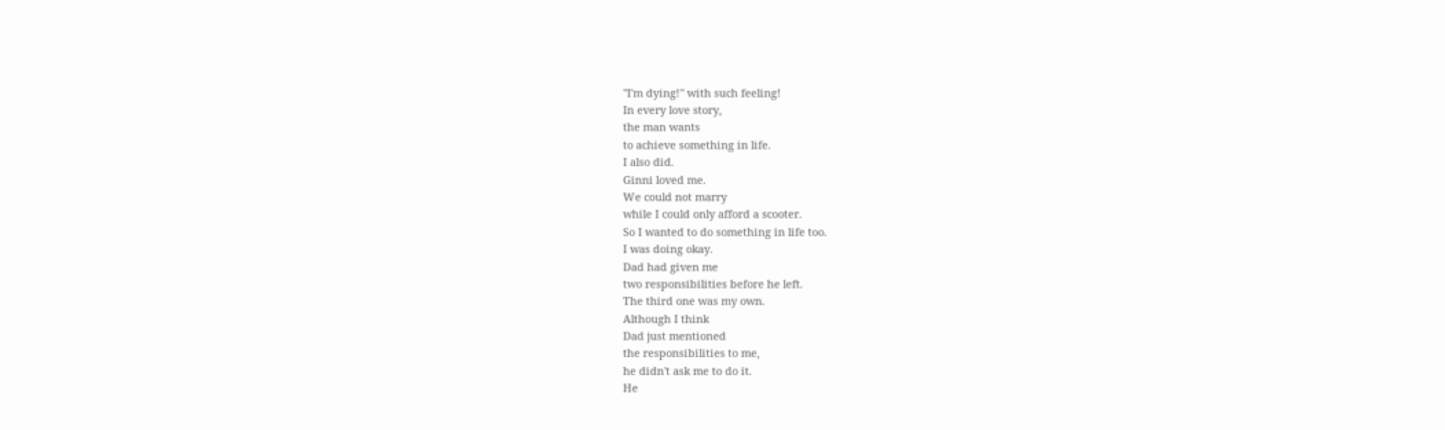"I'm dying!" with such feeling!
In every love story,
the man wants
to achieve something in life.
I also did.
Ginni loved me.
We could not marry
while I could only afford a scooter.
So I wanted to do something in life too.
I was doing okay.
Dad had given me
two responsibilities before he left.
The third one was my own.
Although I think
Dad just mentioned
the responsibilities to me,
he didn't ask me to do it.
He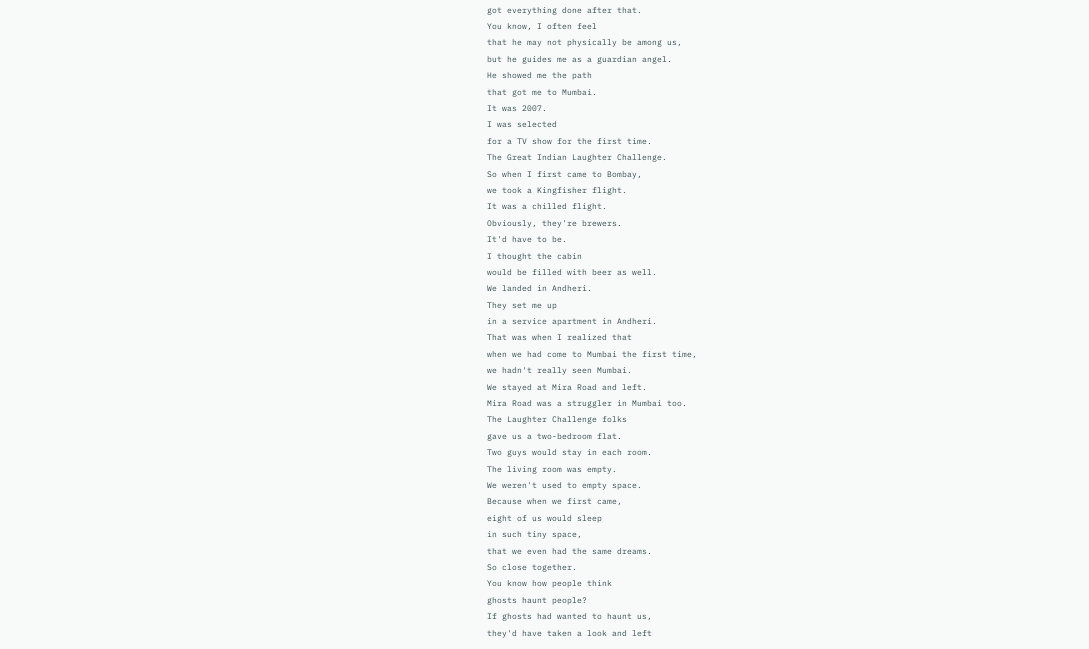got everything done after that.
You know, I often feel
that he may not physically be among us,
but he guides me as a guardian angel.
He showed me the path
that got me to Mumbai.
It was 2007.
I was selected
for a TV show for the first time.
The Great Indian Laughter Challenge.
So when I first came to Bombay,
we took a Kingfisher flight.
It was a chilled flight.
Obviously, they're brewers.
It'd have to be.
I thought the cabin
would be filled with beer as well.
We landed in Andheri.
They set me up
in a service apartment in Andheri.
That was when I realized that
when we had come to Mumbai the first time,
we hadn't really seen Mumbai.
We stayed at Mira Road and left.
Mira Road was a struggler in Mumbai too.
The Laughter Challenge folks
gave us a two-bedroom flat.
Two guys would stay in each room.
The living room was empty.
We weren't used to empty space.
Because when we first came,
eight of us would sleep
in such tiny space,
that we even had the same dreams.
So close together.
You know how people think
ghosts haunt people?
If ghosts had wanted to haunt us,
they'd have taken a look and left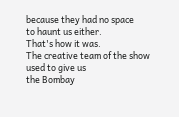because they had no space
to haunt us either.
That's how it was.
The creative team of the show
used to give us
the Bombay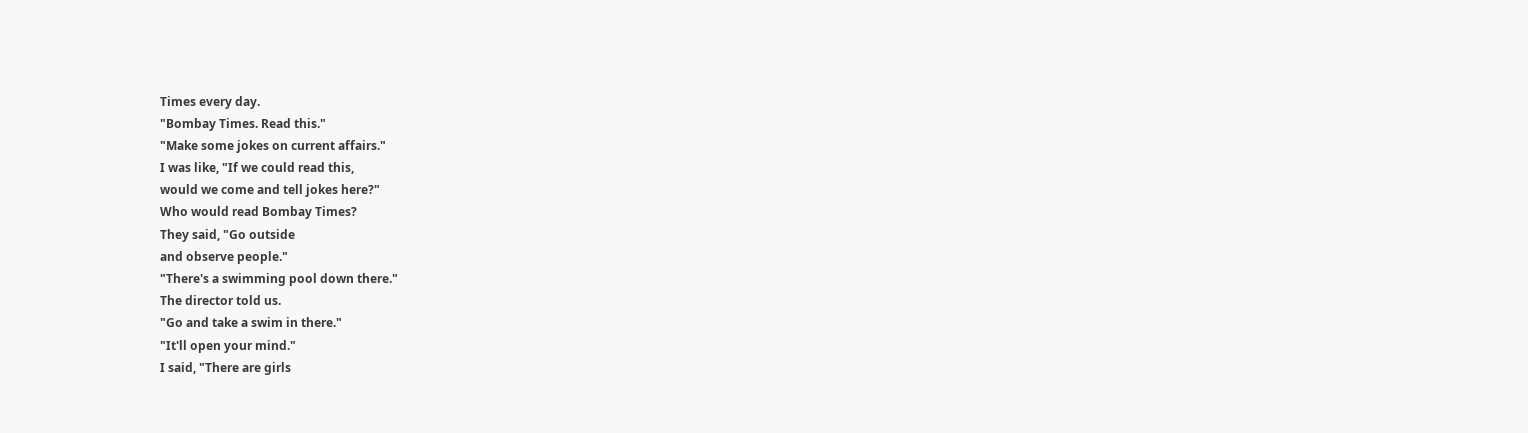Times every day.
"Bombay Times. Read this."
"Make some jokes on current affairs."
I was like, "If we could read this,
would we come and tell jokes here?"
Who would read Bombay Times?
They said, "Go outside
and observe people."
"There's a swimming pool down there."
The director told us.
"Go and take a swim in there."
"It'll open your mind."
I said, "There are girls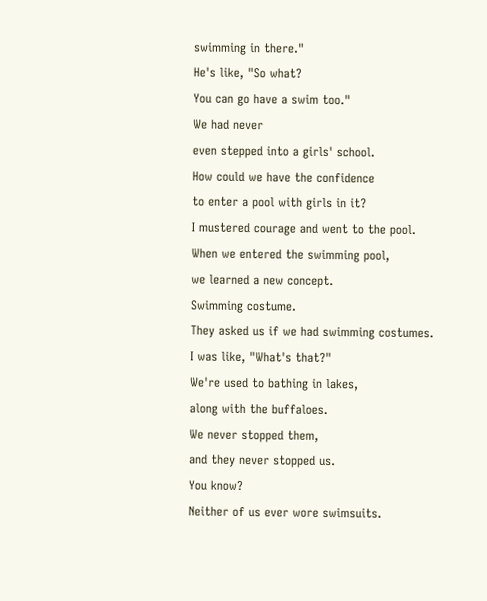swimming in there."
He's like, "So what?
You can go have a swim too."
We had never
even stepped into a girls' school.
How could we have the confidence
to enter a pool with girls in it?
I mustered courage and went to the pool.
When we entered the swimming pool,
we learned a new concept.
Swimming costume.
They asked us if we had swimming costumes.
I was like, "What's that?"
We're used to bathing in lakes,
along with the buffaloes.
We never stopped them,
and they never stopped us.
You know?
Neither of us ever wore swimsuits.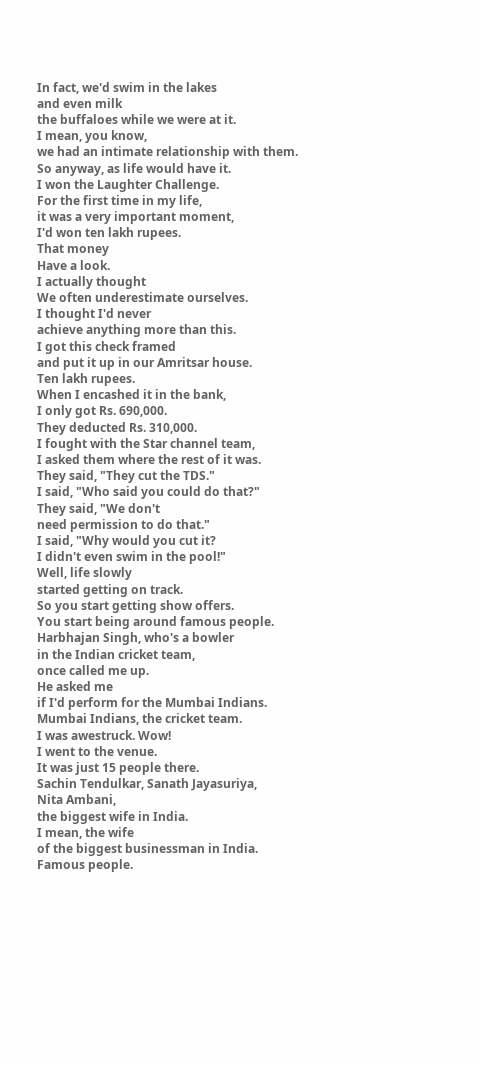In fact, we'd swim in the lakes
and even milk
the buffaloes while we were at it.
I mean, you know,
we had an intimate relationship with them.
So anyway, as life would have it.
I won the Laughter Challenge.
For the first time in my life,
it was a very important moment,
I'd won ten lakh rupees.
That money
Have a look.
I actually thought
We often underestimate ourselves.
I thought I'd never
achieve anything more than this.
I got this check framed
and put it up in our Amritsar house.
Ten lakh rupees.
When I encashed it in the bank,
I only got Rs. 690,000.
They deducted Rs. 310,000.
I fought with the Star channel team,
I asked them where the rest of it was.
They said, "They cut the TDS."
I said, "Who said you could do that?"
They said, "We don't
need permission to do that."
I said, "Why would you cut it?
I didn't even swim in the pool!"
Well, life slowly
started getting on track.
So you start getting show offers.
You start being around famous people.
Harbhajan Singh, who's a bowler
in the Indian cricket team,
once called me up.
He asked me
if I'd perform for the Mumbai Indians.
Mumbai Indians, the cricket team.
I was awestruck. Wow!
I went to the venue.
It was just 15 people there.
Sachin Tendulkar, Sanath Jayasuriya,
Nita Ambani,
the biggest wife in India.
I mean, the wife
of the biggest businessman in India.
Famous people.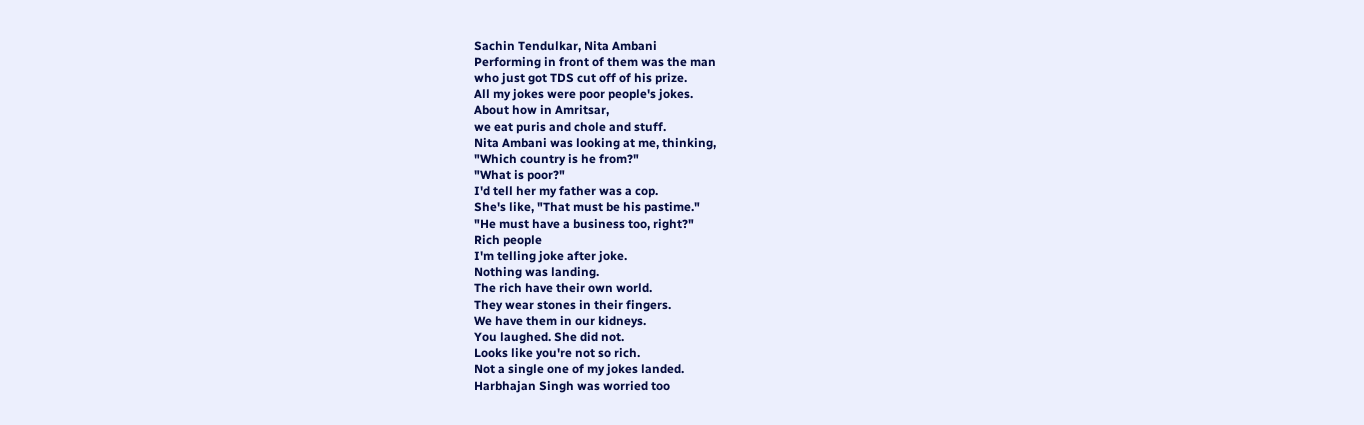Sachin Tendulkar, Nita Ambani
Performing in front of them was the man
who just got TDS cut off of his prize.
All my jokes were poor people's jokes.
About how in Amritsar,
we eat puris and chole and stuff.
Nita Ambani was looking at me, thinking,
"Which country is he from?"
"What is poor?"
I'd tell her my father was a cop.
She's like, "That must be his pastime."
"He must have a business too, right?"
Rich people
I'm telling joke after joke.
Nothing was landing.
The rich have their own world.
They wear stones in their fingers.
We have them in our kidneys.
You laughed. She did not.
Looks like you're not so rich.
Not a single one of my jokes landed.
Harbhajan Singh was worried too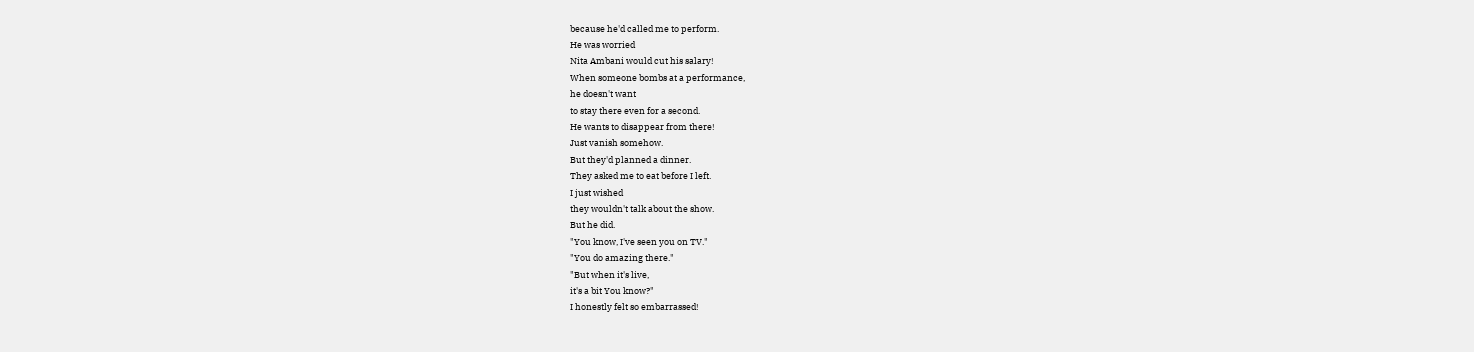because he'd called me to perform.
He was worried
Nita Ambani would cut his salary!
When someone bombs at a performance,
he doesn't want
to stay there even for a second.
He wants to disappear from there!
Just vanish somehow.
But they'd planned a dinner.
They asked me to eat before I left.
I just wished
they wouldn't talk about the show.
But he did.
"You know, I've seen you on TV."
"You do amazing there."
"But when it's live,
it's a bit You know?"
I honestly felt so embarrassed!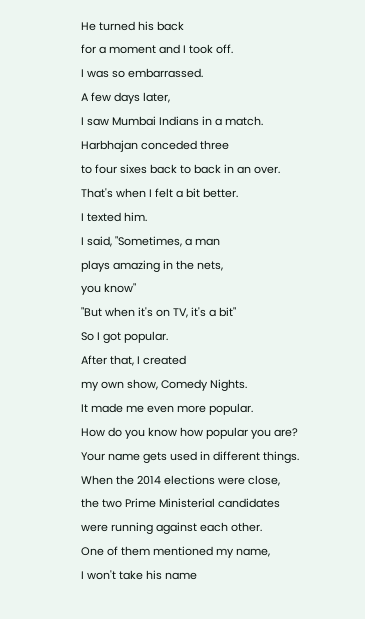He turned his back
for a moment and I took off.
I was so embarrassed.
A few days later,
I saw Mumbai Indians in a match.
Harbhajan conceded three
to four sixes back to back in an over.
That's when I felt a bit better.
I texted him.
I said, "Sometimes, a man
plays amazing in the nets,
you know"
"But when it's on TV, it's a bit"
So I got popular.
After that, I created
my own show, Comedy Nights.
It made me even more popular.
How do you know how popular you are?
Your name gets used in different things.
When the 2014 elections were close,
the two Prime Ministerial candidates
were running against each other.
One of them mentioned my name,
I won't take his name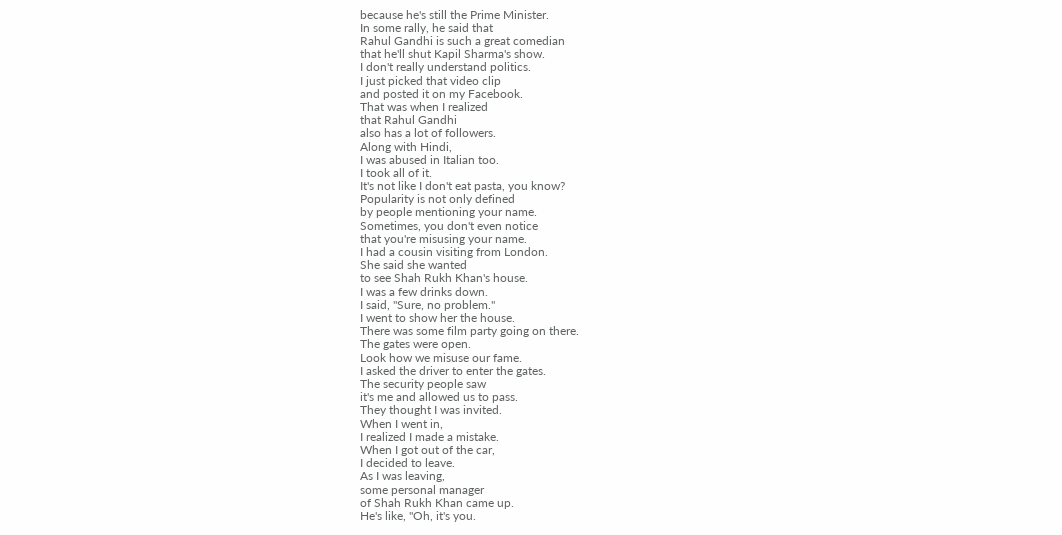because he's still the Prime Minister.
In some rally, he said that
Rahul Gandhi is such a great comedian
that he'll shut Kapil Sharma's show.
I don't really understand politics.
I just picked that video clip
and posted it on my Facebook.
That was when I realized
that Rahul Gandhi
also has a lot of followers.
Along with Hindi,
I was abused in Italian too.
I took all of it.
It's not like I don't eat pasta, you know?
Popularity is not only defined
by people mentioning your name.
Sometimes, you don't even notice
that you're misusing your name.
I had a cousin visiting from London.
She said she wanted
to see Shah Rukh Khan's house.
I was a few drinks down.
I said, "Sure, no problem."
I went to show her the house.
There was some film party going on there.
The gates were open.
Look how we misuse our fame.
I asked the driver to enter the gates.
The security people saw
it's me and allowed us to pass.
They thought I was invited.
When I went in,
I realized I made a mistake.
When I got out of the car,
I decided to leave.
As I was leaving,
some personal manager
of Shah Rukh Khan came up.
He's like, "Oh, it's you.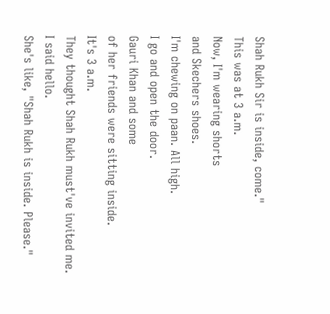Shah Rukh Sir is inside, come."
This was at 3 a.m.
Now, I'm wearing shorts
and Skechers shoes.
I'm chewing on paan. All high.
I go and open the door.
Gauri Khan and some
of her friends were sitting inside.
It's 3 a.m.
They thought Shah Rukh must've invited me.
I said hello.
She's like, "Shah Rukh is inside. Please."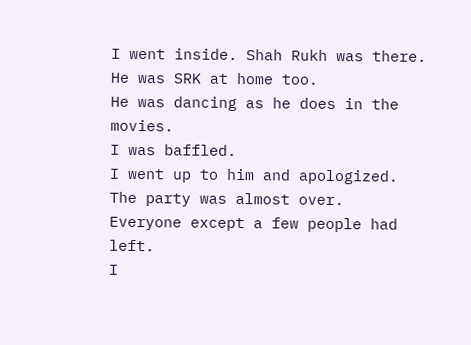I went inside. Shah Rukh was there.
He was SRK at home too.
He was dancing as he does in the movies.
I was baffled.
I went up to him and apologized.
The party was almost over.
Everyone except a few people had left.
I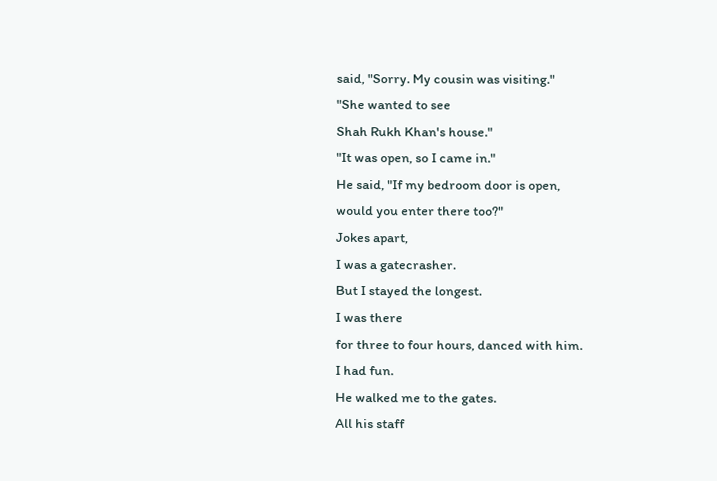said, "Sorry. My cousin was visiting."
"She wanted to see
Shah Rukh Khan's house."
"It was open, so I came in."
He said, "If my bedroom door is open,
would you enter there too?"
Jokes apart,
I was a gatecrasher.
But I stayed the longest.
I was there
for three to four hours, danced with him.
I had fun.
He walked me to the gates.
All his staff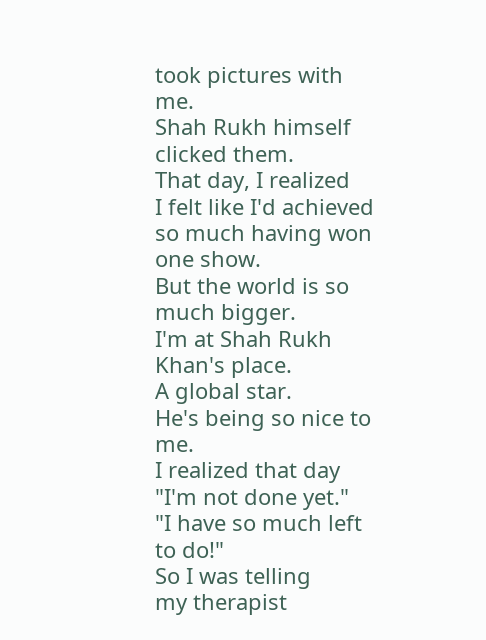took pictures with me.
Shah Rukh himself clicked them.
That day, I realized
I felt like I'd achieved
so much having won one show.
But the world is so much bigger.
I'm at Shah Rukh Khan's place.
A global star.
He's being so nice to me.
I realized that day
"I'm not done yet."
"I have so much left to do!"
So I was telling
my therapist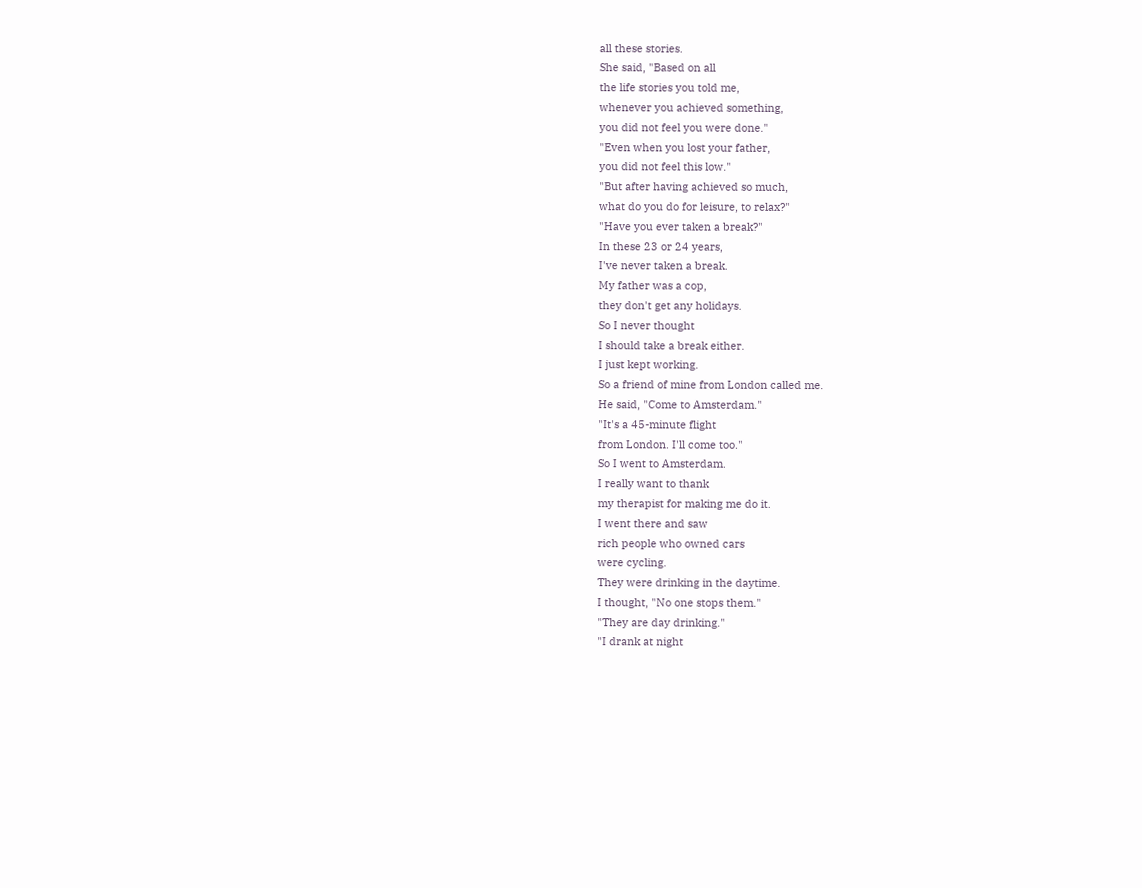all these stories.
She said, "Based on all
the life stories you told me,
whenever you achieved something,
you did not feel you were done."
"Even when you lost your father,
you did not feel this low."
"But after having achieved so much,
what do you do for leisure, to relax?"
"Have you ever taken a break?"
In these 23 or 24 years,
I've never taken a break.
My father was a cop,
they don't get any holidays.
So I never thought
I should take a break either.
I just kept working.
So a friend of mine from London called me.
He said, "Come to Amsterdam."
"It's a 45-minute flight
from London. I'll come too."
So I went to Amsterdam.
I really want to thank
my therapist for making me do it.
I went there and saw
rich people who owned cars
were cycling.
They were drinking in the daytime.
I thought, "No one stops them."
"They are day drinking."
"I drank at night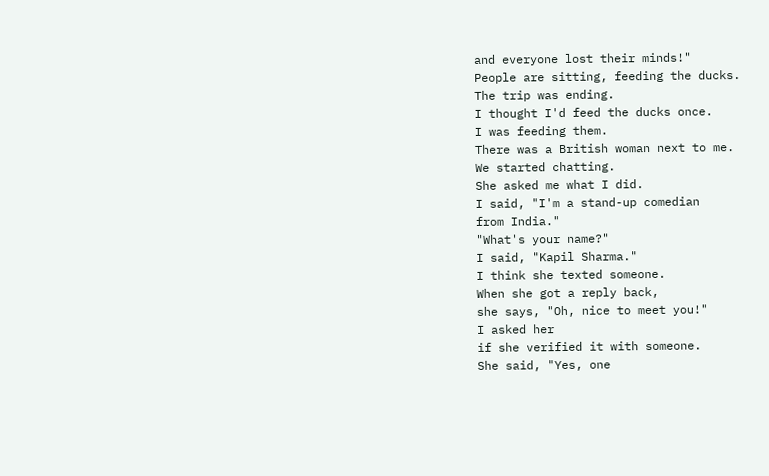and everyone lost their minds!"
People are sitting, feeding the ducks.
The trip was ending.
I thought I'd feed the ducks once.
I was feeding them.
There was a British woman next to me.
We started chatting.
She asked me what I did.
I said, "I'm a stand-up comedian
from India."
"What's your name?"
I said, "Kapil Sharma."
I think she texted someone.
When she got a reply back,
she says, "Oh, nice to meet you!"
I asked her
if she verified it with someone.
She said, "Yes, one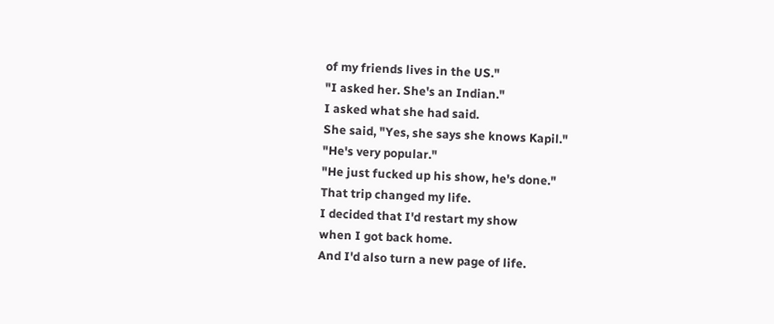of my friends lives in the US."
"I asked her. She's an Indian."
I asked what she had said.
She said, "Yes, she says she knows Kapil."
"He's very popular."
"He just fucked up his show, he's done."
That trip changed my life.
I decided that I'd restart my show
when I got back home.
And I'd also turn a new page of life.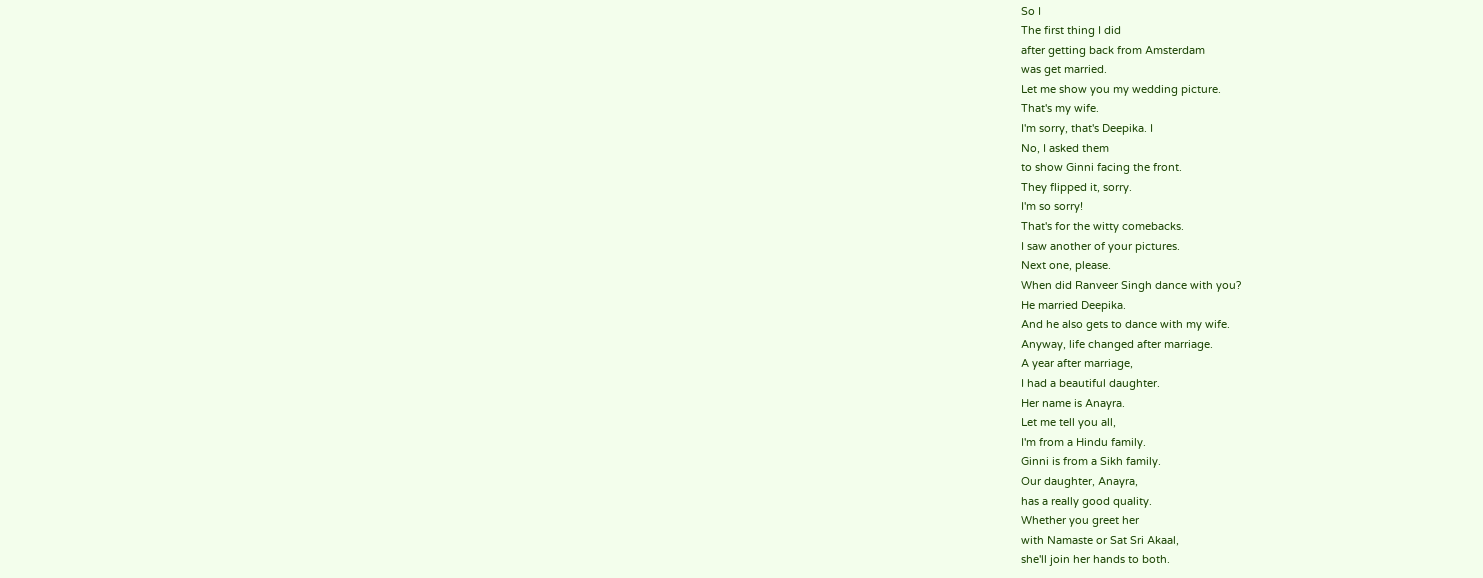So I
The first thing I did
after getting back from Amsterdam
was get married.
Let me show you my wedding picture.
That's my wife.
I'm sorry, that's Deepika. I
No, I asked them
to show Ginni facing the front.
They flipped it, sorry.
I'm so sorry!
That's for the witty comebacks.
I saw another of your pictures.
Next one, please.
When did Ranveer Singh dance with you?
He married Deepika.
And he also gets to dance with my wife.
Anyway, life changed after marriage.
A year after marriage,
I had a beautiful daughter.
Her name is Anayra.
Let me tell you all,
I'm from a Hindu family.
Ginni is from a Sikh family.
Our daughter, Anayra,
has a really good quality.
Whether you greet her
with Namaste or Sat Sri Akaal,
she'll join her hands to both.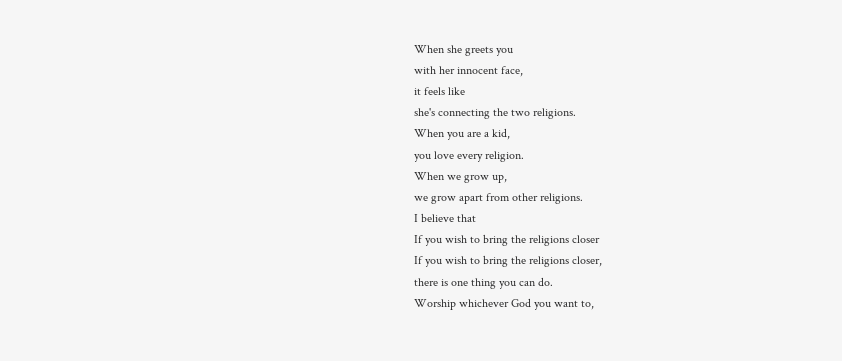When she greets you
with her innocent face,
it feels like
she's connecting the two religions.
When you are a kid,
you love every religion.
When we grow up,
we grow apart from other religions.
I believe that
If you wish to bring the religions closer
If you wish to bring the religions closer,
there is one thing you can do.
Worship whichever God you want to,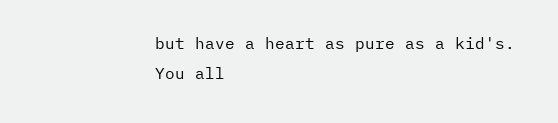but have a heart as pure as a kid's.
You all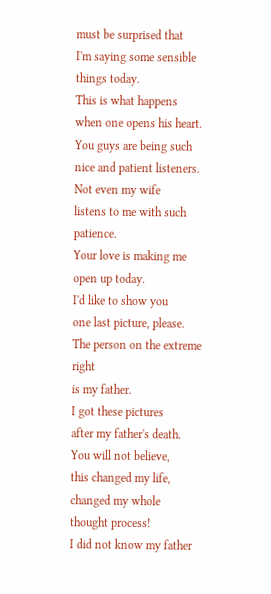must be surprised that
I'm saying some sensible things today.
This is what happens
when one opens his heart.
You guys are being such
nice and patient listeners.
Not even my wife
listens to me with such patience.
Your love is making me open up today.
I'd like to show you
one last picture, please.
The person on the extreme right
is my father.
I got these pictures
after my father's death.
You will not believe,
this changed my life,
changed my whole thought process!
I did not know my father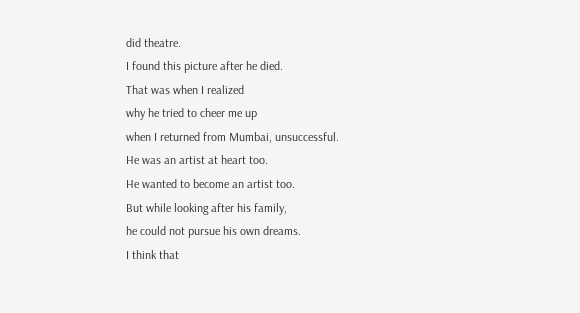did theatre.
I found this picture after he died.
That was when I realized
why he tried to cheer me up
when I returned from Mumbai, unsuccessful.
He was an artist at heart too.
He wanted to become an artist too.
But while looking after his family,
he could not pursue his own dreams.
I think that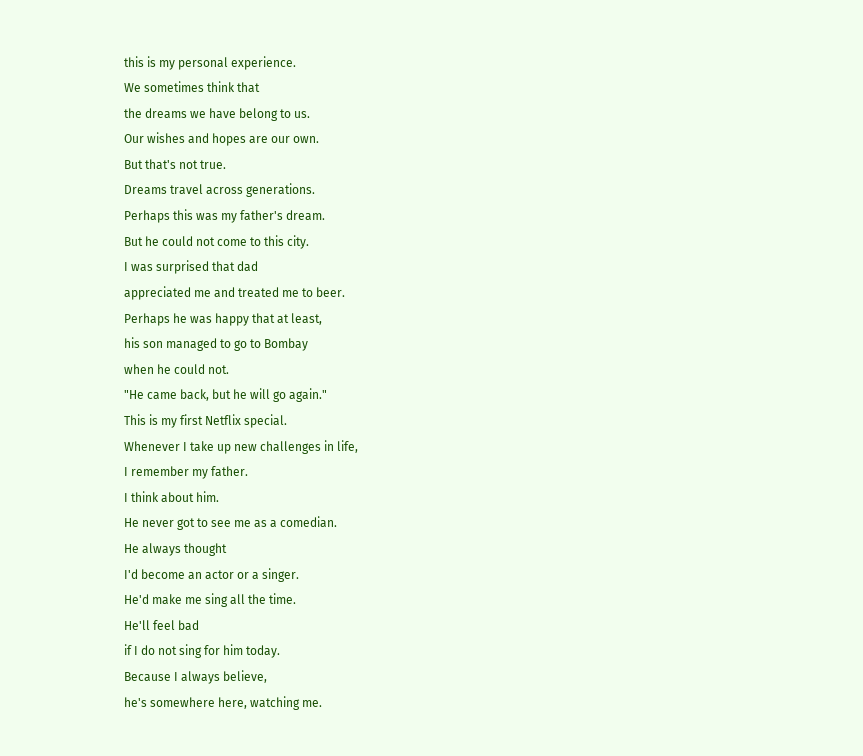this is my personal experience.
We sometimes think that
the dreams we have belong to us.
Our wishes and hopes are our own.
But that's not true.
Dreams travel across generations.
Perhaps this was my father's dream.
But he could not come to this city.
I was surprised that dad
appreciated me and treated me to beer.
Perhaps he was happy that at least,
his son managed to go to Bombay
when he could not.
"He came back, but he will go again."
This is my first Netflix special.
Whenever I take up new challenges in life,
I remember my father.
I think about him.
He never got to see me as a comedian.
He always thought
I'd become an actor or a singer.
He'd make me sing all the time.
He'll feel bad
if I do not sing for him today.
Because I always believe,
he's somewhere here, watching me.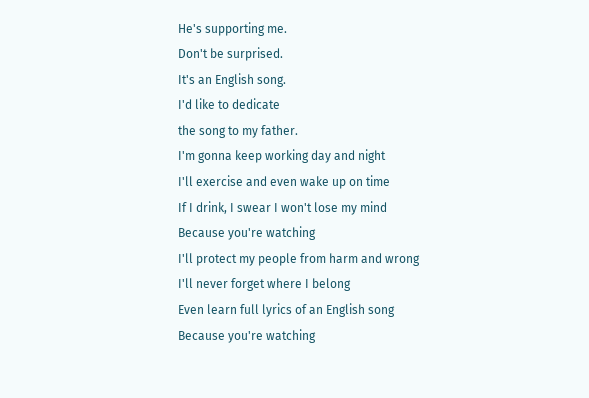He's supporting me.
Don't be surprised.
It's an English song.
I'd like to dedicate
the song to my father.
I'm gonna keep working day and night
I'll exercise and even wake up on time
If I drink, I swear I won't lose my mind
Because you're watching
I'll protect my people from harm and wrong
I'll never forget where I belong
Even learn full lyrics of an English song
Because you're watching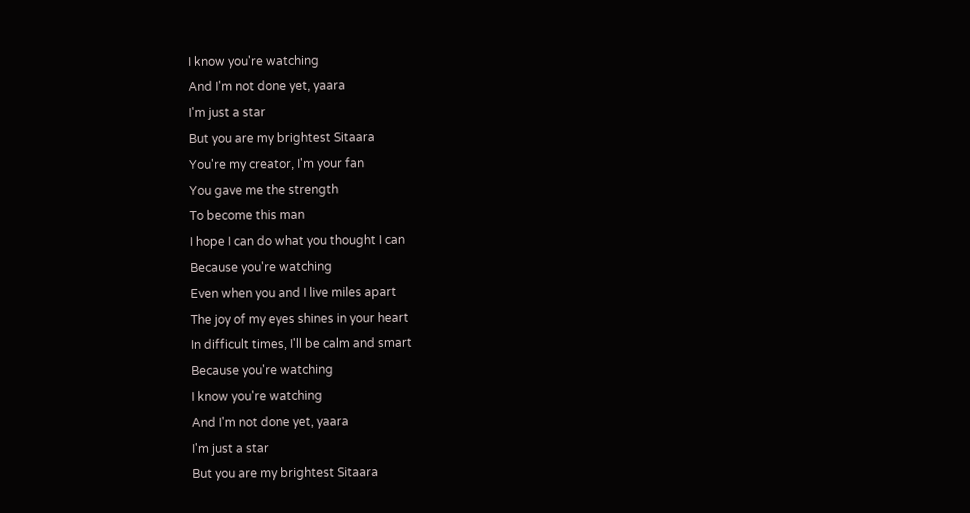I know you're watching
And I'm not done yet, yaara
I'm just a star
But you are my brightest Sitaara
You're my creator, I'm your fan
You gave me the strength
To become this man
I hope I can do what you thought I can
Because you're watching
Even when you and I live miles apart
The joy of my eyes shines in your heart
In difficult times, I'll be calm and smart
Because you're watching
I know you're watching
And I'm not done yet, yaara
I'm just a star
But you are my brightest Sitaara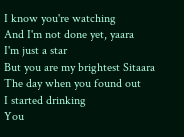I know you're watching
And I'm not done yet, yaara
I'm just a star
But you are my brightest Sitaara
The day when you found out
I started drinking
You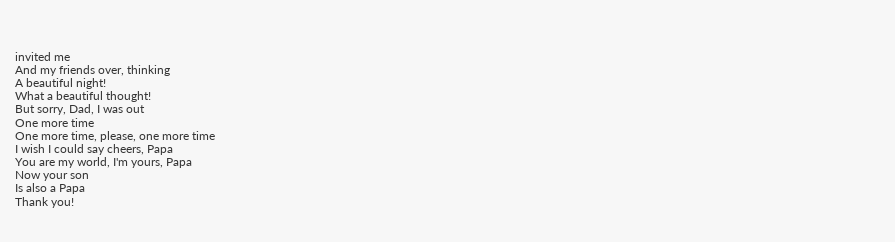invited me
And my friends over, thinking
A beautiful night!
What a beautiful thought!
But sorry, Dad, I was out
One more time
One more time, please, one more time
I wish I could say cheers, Papa
You are my world, I'm yours, Papa
Now your son
Is also a Papa
Thank you!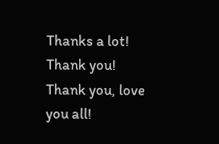Thanks a lot!
Thank you!
Thank you, love you all!